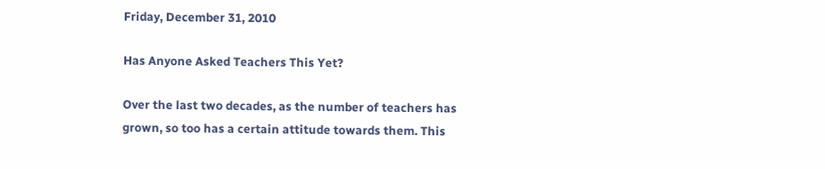Friday, December 31, 2010

Has Anyone Asked Teachers This Yet?

Over the last two decades, as the number of teachers has grown, so too has a certain attitude towards them. This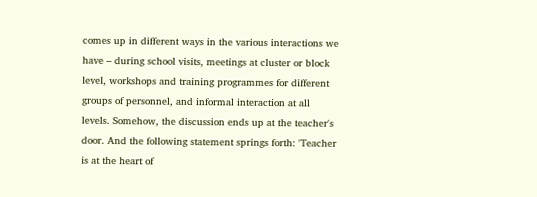comes up in different ways in the various interactions we have – during school visits, meetings at cluster or block level, workshops and training programmes for different groups of personnel, and informal interaction at all levels. Somehow, the discussion ends up at the teacher's door. And the following statement springs forth: 'Teacher is at the heart of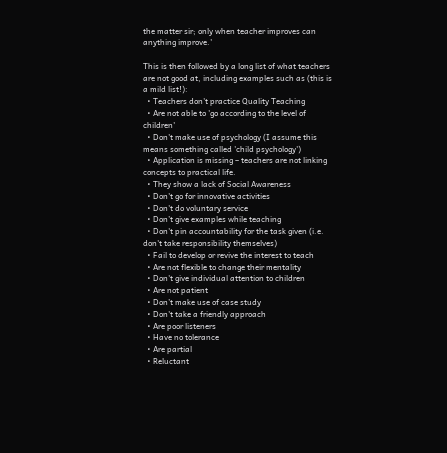the matter sir; only when teacher improves can anything improve.'

This is then followed by a long list of what teachers are not good at, including examples such as (this is a mild list!):
  • Teachers don't practice Quality Teaching
  • Are not able to 'go according to the level of children'
  • Don't make use of psychology (I assume this means something called 'child psychology')
  • Application is missing – teachers are not linking concepts to practical life.
  • They show a lack of Social Awareness
  • Don't go for innovative activities
  • Don't do voluntary service
  • Don’t give examples while teaching
  • Don't pin accountability for the task given (i.e. don't take responsibility themselves)
  • Fail to develop or revive the interest to teach
  • Are not flexible to change their mentality
  • Don't give individual attention to children
  • Are not patient
  • Don’t make use of case study
  • Don't take a friendly approach
  • Are poor listeners
  • Have no tolerance
  • Are partial
  • Reluctant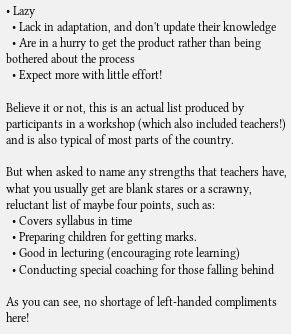• Lazy
  • Lack in adaptation, and don't update their knowledge
  • Are in a hurry to get the product rather than being bothered about the process
  • Expect more with little effort!

Believe it or not, this is an actual list produced by participants in a workshop (which also included teachers!) and is also typical of most parts of the country.

But when asked to name any strengths that teachers have, what you usually get are blank stares or a scrawny, reluctant list of maybe four points, such as:
  • Covers syllabus in time
  • Preparing children for getting marks.
  • Good in lecturing (encouraging rote learning)
  • Conducting special coaching for those falling behind

As you can see, no shortage of left-handed compliments here!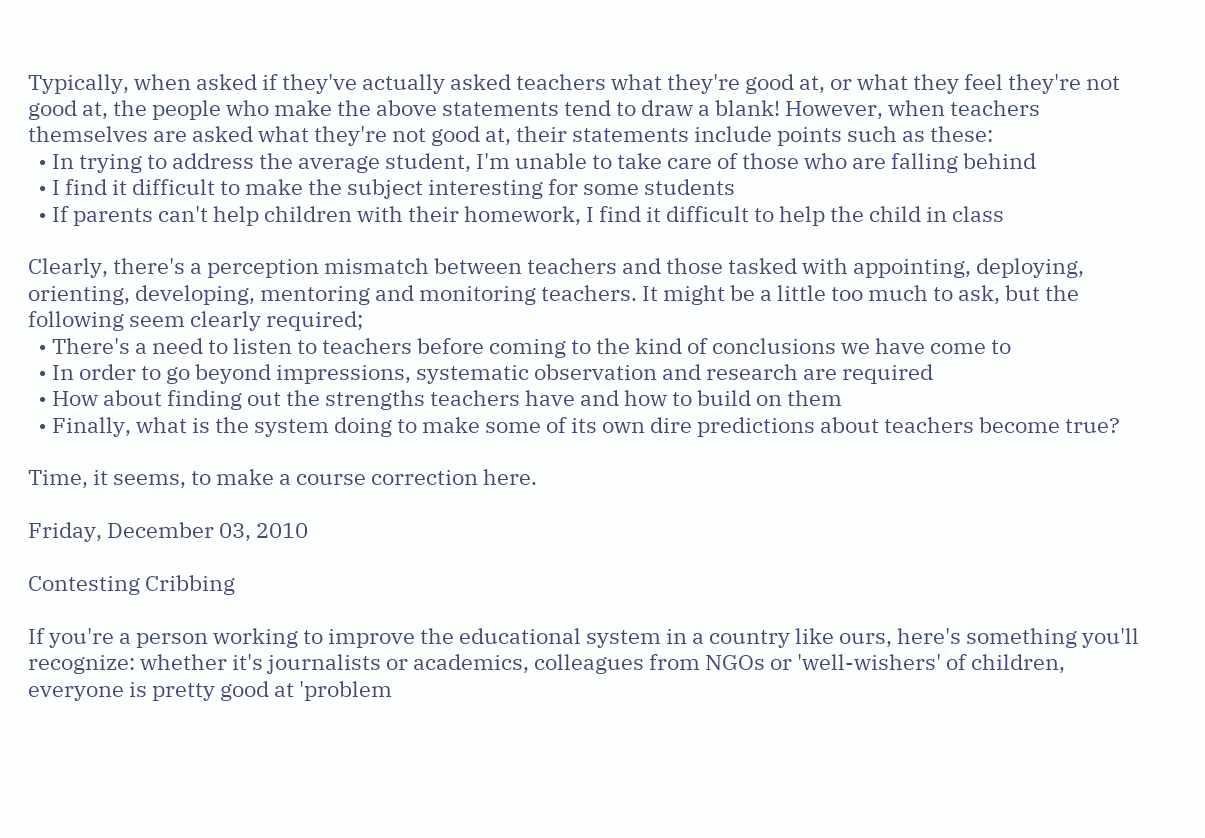Typically, when asked if they've actually asked teachers what they're good at, or what they feel they're not good at, the people who make the above statements tend to draw a blank! However, when teachers themselves are asked what they're not good at, their statements include points such as these:
  • In trying to address the average student, I'm unable to take care of those who are falling behind
  • I find it difficult to make the subject interesting for some students
  • If parents can't help children with their homework, I find it difficult to help the child in class

Clearly, there's a perception mismatch between teachers and those tasked with appointing, deploying, orienting, developing, mentoring and monitoring teachers. It might be a little too much to ask, but the following seem clearly required;
  • There's a need to listen to teachers before coming to the kind of conclusions we have come to
  • In order to go beyond impressions, systematic observation and research are required
  • How about finding out the strengths teachers have and how to build on them
  • Finally, what is the system doing to make some of its own dire predictions about teachers become true?

Time, it seems, to make a course correction here.

Friday, December 03, 2010

Contesting Cribbing

If you're a person working to improve the educational system in a country like ours, here's something you'll recognize: whether it's journalists or academics, colleagues from NGOs or 'well-wishers' of children, everyone is pretty good at 'problem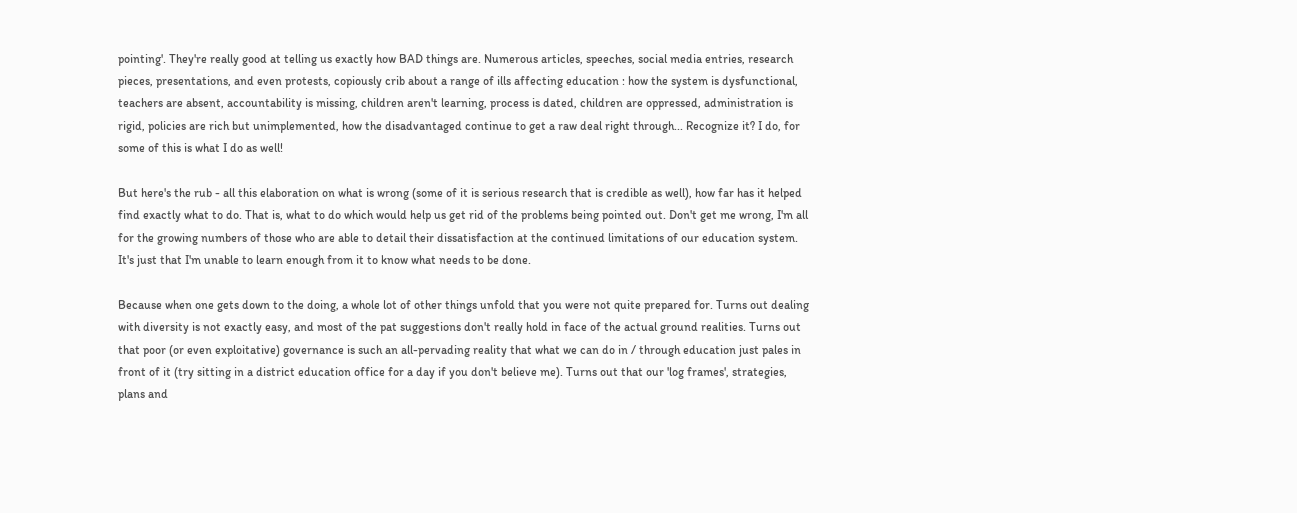pointing'. They're really good at telling us exactly how BAD things are. Numerous articles, speeches, social media entries, research pieces, presentations, and even protests, copiously crib about a range of ills affecting education : how the system is dysfunctional, teachers are absent, accountability is missing, children aren't learning, process is dated, children are oppressed, administration is rigid, policies are rich but unimplemented, how the disadvantaged continue to get a raw deal right through... Recognize it? I do, for some of this is what I do as well!

But here's the rub - all this elaboration on what is wrong (some of it is serious research that is credible as well), how far has it helped find exactly what to do. That is, what to do which would help us get rid of the problems being pointed out. Don't get me wrong, I'm all for the growing numbers of those who are able to detail their dissatisfaction at the continued limitations of our education system. It's just that I'm unable to learn enough from it to know what needs to be done.

Because when one gets down to the doing, a whole lot of other things unfold that you were not quite prepared for. Turns out dealing with diversity is not exactly easy, and most of the pat suggestions don't really hold in face of the actual ground realities. Turns out that poor (or even exploitative) governance is such an all-pervading reality that what we can do in / through education just pales in front of it (try sitting in a district education office for a day if you don't believe me). Turns out that our 'log frames', strategies, plans and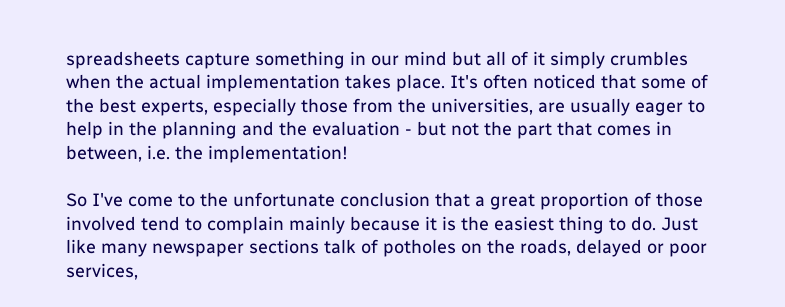spreadsheets capture something in our mind but all of it simply crumbles when the actual implementation takes place. It's often noticed that some of the best experts, especially those from the universities, are usually eager to help in the planning and the evaluation - but not the part that comes in between, i.e. the implementation!

So I've come to the unfortunate conclusion that a great proportion of those involved tend to complain mainly because it is the easiest thing to do. Just like many newspaper sections talk of potholes on the roads, delayed or poor services,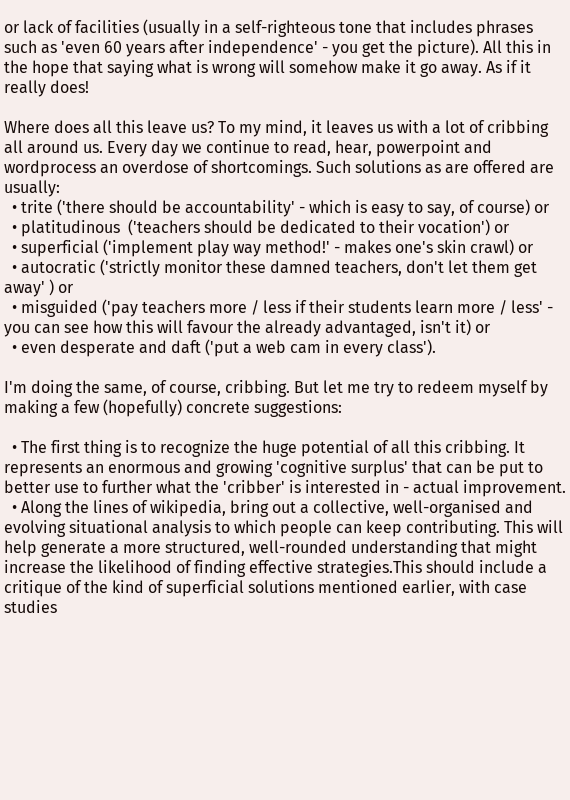or lack of facilities (usually in a self-righteous tone that includes phrases such as 'even 60 years after independence' - you get the picture). All this in the hope that saying what is wrong will somehow make it go away. As if it really does!

Where does all this leave us? To my mind, it leaves us with a lot of cribbing all around us. Every day we continue to read, hear, powerpoint and wordprocess an overdose of shortcomings. Such solutions as are offered are usually:
  • trite ('there should be accountability' - which is easy to say, of course) or
  • platitudinous  ('teachers should be dedicated to their vocation') or
  • superficial ('implement play way method!' - makes one's skin crawl) or
  • autocratic ('strictly monitor these damned teachers, don't let them get away' ) or
  • misguided ('pay teachers more / less if their students learn more / less' - you can see how this will favour the already advantaged, isn't it) or
  • even desperate and daft ('put a web cam in every class').

I'm doing the same, of course, cribbing. But let me try to redeem myself by making a few (hopefully) concrete suggestions:

  • The first thing is to recognize the huge potential of all this cribbing. It represents an enormous and growing 'cognitive surplus' that can be put to better use to further what the 'cribber' is interested in - actual improvement.
  • Along the lines of wikipedia, bring out a collective, well-organised and evolving situational analysis to which people can keep contributing. This will help generate a more structured, well-rounded understanding that might increase the likelihood of finding effective strategies.This should include a critique of the kind of superficial solutions mentioned earlier, with case studies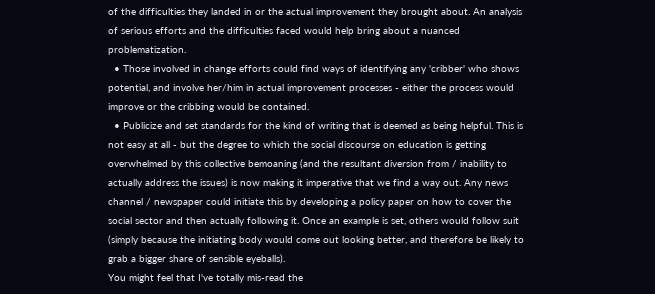of the difficulties they landed in or the actual improvement they brought about. An analysis of serious efforts and the difficulties faced would help bring about a nuanced problematization.
  • Those involved in change efforts could find ways of identifying any 'cribber' who shows potential, and involve her/him in actual improvement processes - either the process would improve or the cribbing would be contained.
  • Publicize and set standards for the kind of writing that is deemed as being helpful. This is not easy at all - but the degree to which the social discourse on education is getting overwhelmed by this collective bemoaning (and the resultant diversion from / inability to actually address the issues) is now making it imperative that we find a way out. Any news channel / newspaper could initiate this by developing a policy paper on how to cover the social sector and then actually following it. Once an example is set, others would follow suit (simply because the initiating body would come out looking better, and therefore be likely to grab a bigger share of sensible eyeballs).
You might feel that I've totally mis-read the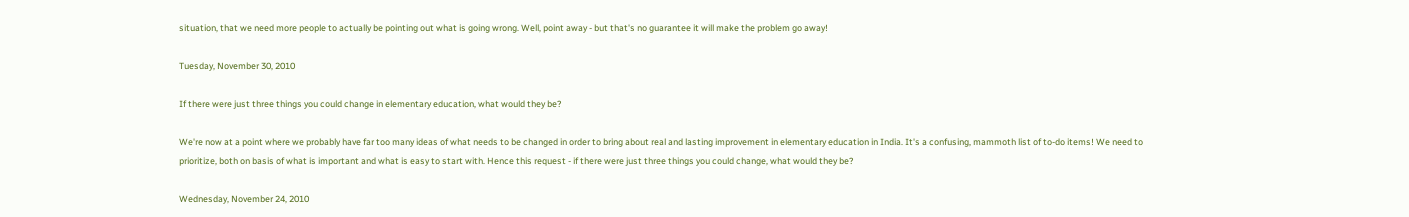situation, that we need more people to actually be pointing out what is going wrong. Well, point away - but that's no guarantee it will make the problem go away!

Tuesday, November 30, 2010

If there were just three things you could change in elementary education, what would they be?

We're now at a point where we probably have far too many ideas of what needs to be changed in order to bring about real and lasting improvement in elementary education in India. It's a confusing, mammoth list of to-do items! We need to prioritize, both on basis of what is important and what is easy to start with. Hence this request - if there were just three things you could change, what would they be?

Wednesday, November 24, 2010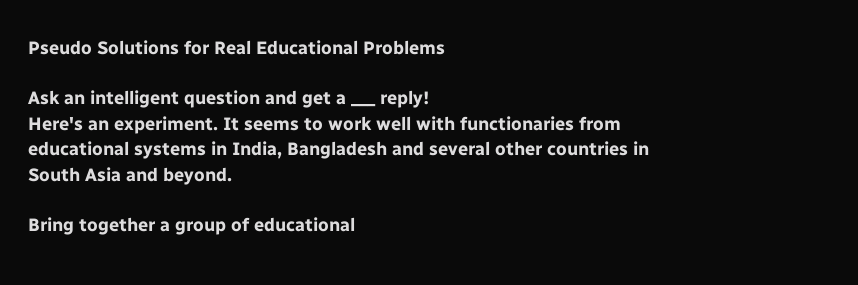Pseudo Solutions for Real Educational Problems

Ask an intelligent question and get a ___ reply!
Here's an experiment. It seems to work well with functionaries from educational systems in India, Bangladesh and several other countries in South Asia and beyond.

Bring together a group of educational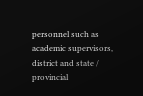personnel such as academic supervisors, district and state / provincial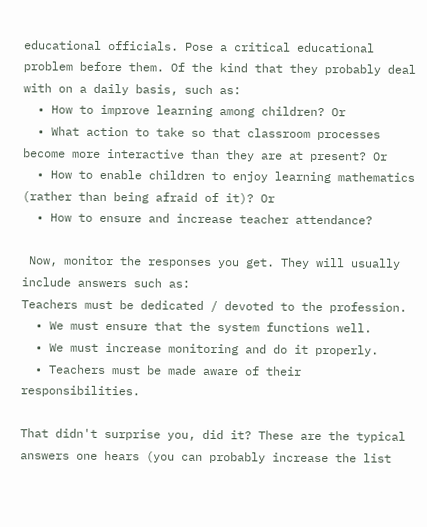educational officials. Pose a critical educational problem before them. Of the kind that they probably deal with on a daily basis, such as:
  • How to improve learning among children? Or
  • What action to take so that classroom processes become more interactive than they are at present? Or
  • How to enable children to enjoy learning mathematics (rather than being afraid of it)? Or
  • How to ensure and increase teacher attendance?

 Now, monitor the responses you get. They will usually include answers such as:
Teachers must be dedicated / devoted to the profession.
  • We must ensure that the system functions well.
  • We must increase monitoring and do it properly.
  • Teachers must be made aware of their responsibilities.

That didn't surprise you, did it? These are the typical answers one hears (you can probably increase the list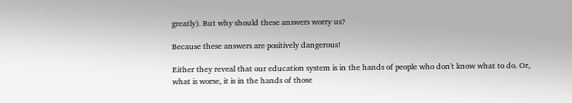greatly). But why should these answers worry us?

Because these answers are positively dangerous!

Either they reveal that our education system is in the hands of people who don't know what to do. Or, what is worse, it is in the hands of those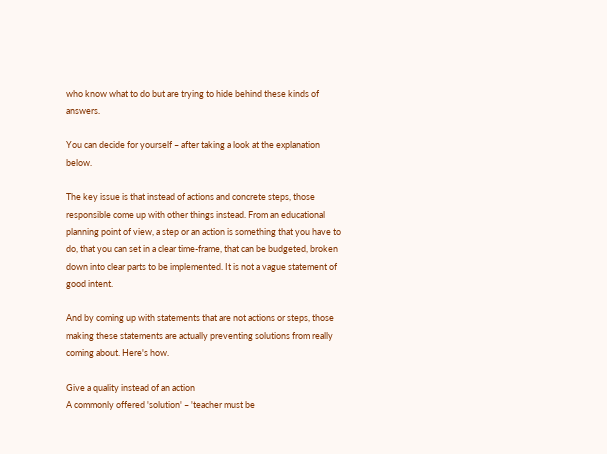who know what to do but are trying to hide behind these kinds of answers.

You can decide for yourself – after taking a look at the explanation below.

The key issue is that instead of actions and concrete steps, those responsible come up with other things instead. From an educational planning point of view, a step or an action is something that you have to do, that you can set in a clear time-frame, that can be budgeted, broken down into clear parts to be implemented. It is not a vague statement of good intent.

And by coming up with statements that are not actions or steps, those making these statements are actually preventing solutions from really coming about. Here's how.

Give a quality instead of an action
A commonly offered 'solution' – 'teacher must be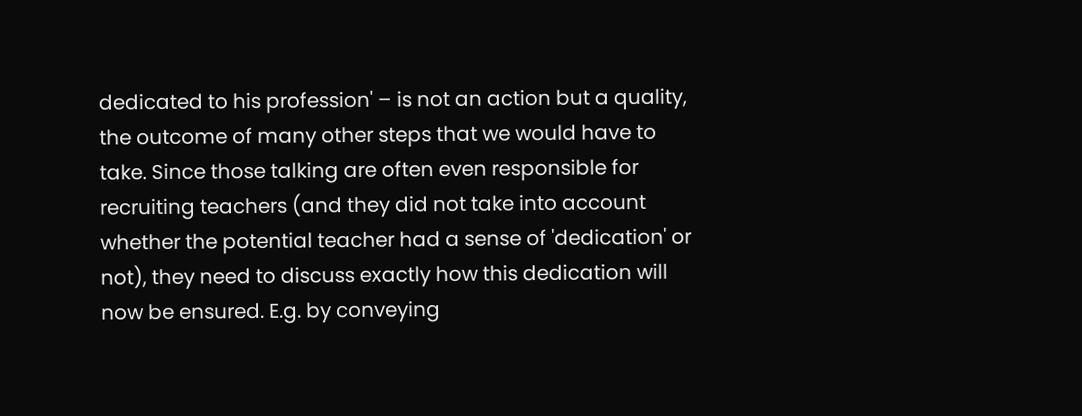dedicated to his profession' – is not an action but a quality, the outcome of many other steps that we would have to take. Since those talking are often even responsible for recruiting teachers (and they did not take into account whether the potential teacher had a sense of 'dedication' or not), they need to discuss exactly how this dedication will now be ensured. E.g. by conveying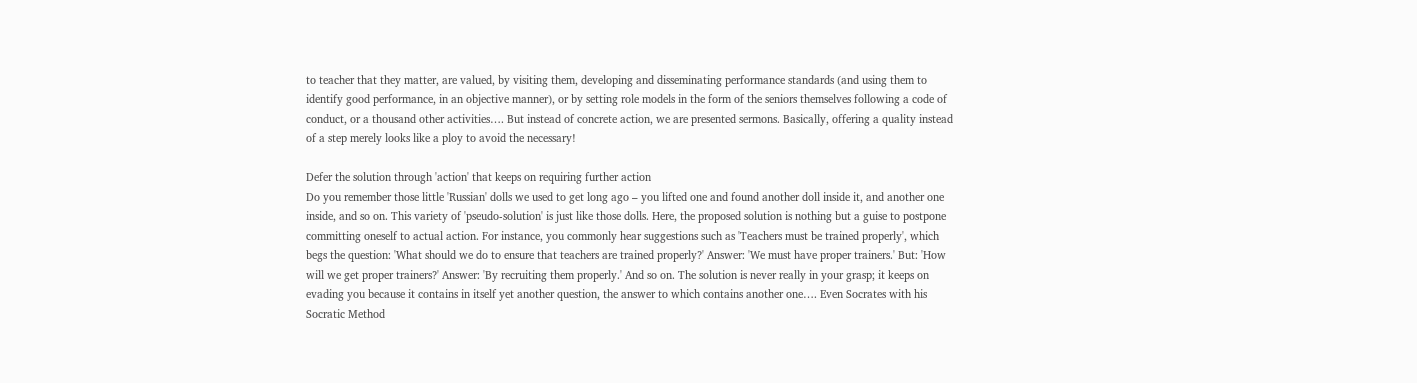to teacher that they matter, are valued, by visiting them, developing and disseminating performance standards (and using them to identify good performance, in an objective manner), or by setting role models in the form of the seniors themselves following a code of conduct, or a thousand other activities…. But instead of concrete action, we are presented sermons. Basically, offering a quality instead of a step merely looks like a ploy to avoid the necessary!

Defer the solution through 'action' that keeps on requiring further action
Do you remember those little 'Russian' dolls we used to get long ago – you lifted one and found another doll inside it, and another one inside, and so on. This variety of 'pseudo-solution' is just like those dolls. Here, the proposed solution is nothing but a guise to postpone committing oneself to actual action. For instance, you commonly hear suggestions such as 'Teachers must be trained properly', which begs the question: 'What should we do to ensure that teachers are trained properly?' Answer: 'We must have proper trainers.' But: 'How will we get proper trainers?' Answer: 'By recruiting them properly.' And so on. The solution is never really in your grasp; it keeps on evading you because it contains in itself yet another question, the answer to which contains another one…. Even Socrates with his Socratic Method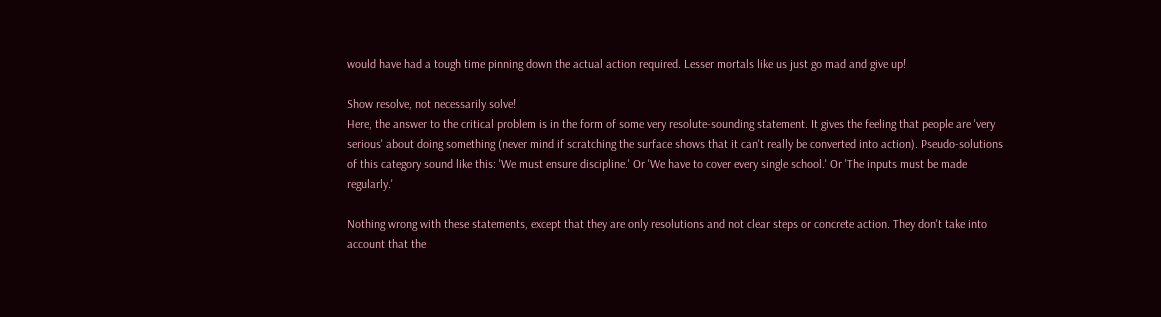would have had a tough time pinning down the actual action required. Lesser mortals like us just go mad and give up!

Show resolve, not necessarily solve!
Here, the answer to the critical problem is in the form of some very resolute-sounding statement. It gives the feeling that people are 'very serious' about doing something (never mind if scratching the surface shows that it can't really be converted into action). Pseudo-solutions of this category sound like this: 'We must ensure discipline.' Or 'We have to cover every single school.' Or 'The inputs must be made regularly.'

Nothing wrong with these statements, except that they are only resolutions and not clear steps or concrete action. They don't take into account that the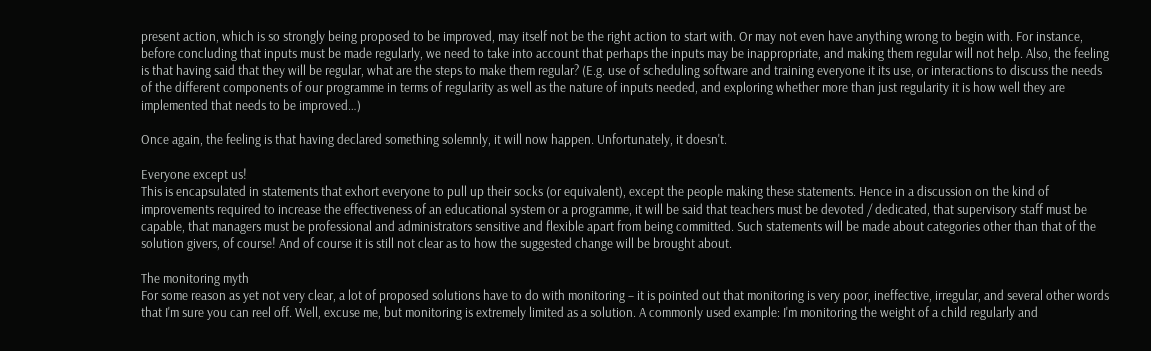present action, which is so strongly being proposed to be improved, may itself not be the right action to start with. Or may not even have anything wrong to begin with. For instance, before concluding that inputs must be made regularly, we need to take into account that perhaps the inputs may be inappropriate, and making them regular will not help. Also, the feeling is that having said that they will be regular, what are the steps to make them regular? (E.g. use of scheduling software and training everyone it its use, or interactions to discuss the needs of the different components of our programme in terms of regularity as well as the nature of inputs needed, and exploring whether more than just regularity it is how well they are implemented that needs to be improved…)

Once again, the feeling is that having declared something solemnly, it will now happen. Unfortunately, it doesn't.

Everyone except us!
This is encapsulated in statements that exhort everyone to pull up their socks (or equivalent), except the people making these statements. Hence in a discussion on the kind of improvements required to increase the effectiveness of an educational system or a programme, it will be said that teachers must be devoted / dedicated, that supervisory staff must be capable, that managers must be professional and administrators sensitive and flexible apart from being committed. Such statements will be made about categories other than that of the solution givers, of course! And of course it is still not clear as to how the suggested change will be brought about.

The monitoring myth
For some reason as yet not very clear, a lot of proposed solutions have to do with monitoring – it is pointed out that monitoring is very poor, ineffective, irregular, and several other words that I'm sure you can reel off. Well, excuse me, but monitoring is extremely limited as a solution. A commonly used example: I'm monitoring the weight of a child regularly and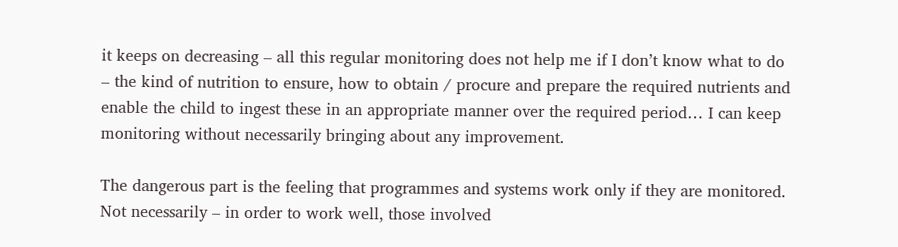it keeps on decreasing – all this regular monitoring does not help me if I don’t know what to do – the kind of nutrition to ensure, how to obtain / procure and prepare the required nutrients and enable the child to ingest these in an appropriate manner over the required period… I can keep monitoring without necessarily bringing about any improvement.

The dangerous part is the feeling that programmes and systems work only if they are monitored. Not necessarily – in order to work well, those involved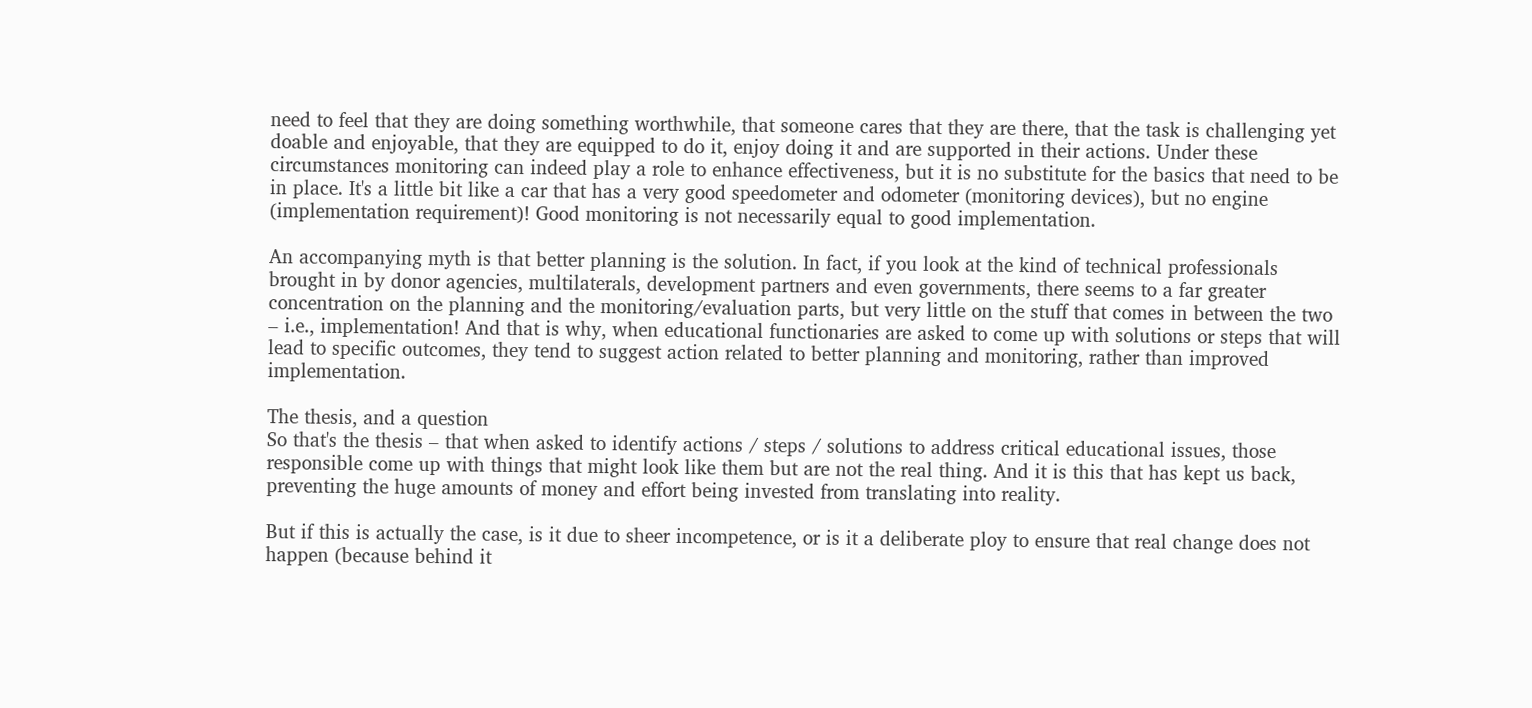need to feel that they are doing something worthwhile, that someone cares that they are there, that the task is challenging yet doable and enjoyable, that they are equipped to do it, enjoy doing it and are supported in their actions. Under these circumstances monitoring can indeed play a role to enhance effectiveness, but it is no substitute for the basics that need to be in place. It's a little bit like a car that has a very good speedometer and odometer (monitoring devices), but no engine (implementation requirement)! Good monitoring is not necessarily equal to good implementation.

An accompanying myth is that better planning is the solution. In fact, if you look at the kind of technical professionals brought in by donor agencies, multilaterals, development partners and even governments, there seems to a far greater concentration on the planning and the monitoring/evaluation parts, but very little on the stuff that comes in between the two – i.e., implementation! And that is why, when educational functionaries are asked to come up with solutions or steps that will lead to specific outcomes, they tend to suggest action related to better planning and monitoring, rather than improved implementation.

The thesis, and a question
So that's the thesis – that when asked to identify actions / steps / solutions to address critical educational issues, those responsible come up with things that might look like them but are not the real thing. And it is this that has kept us back, preventing the huge amounts of money and effort being invested from translating into reality.

But if this is actually the case, is it due to sheer incompetence, or is it a deliberate ploy to ensure that real change does not happen (because behind it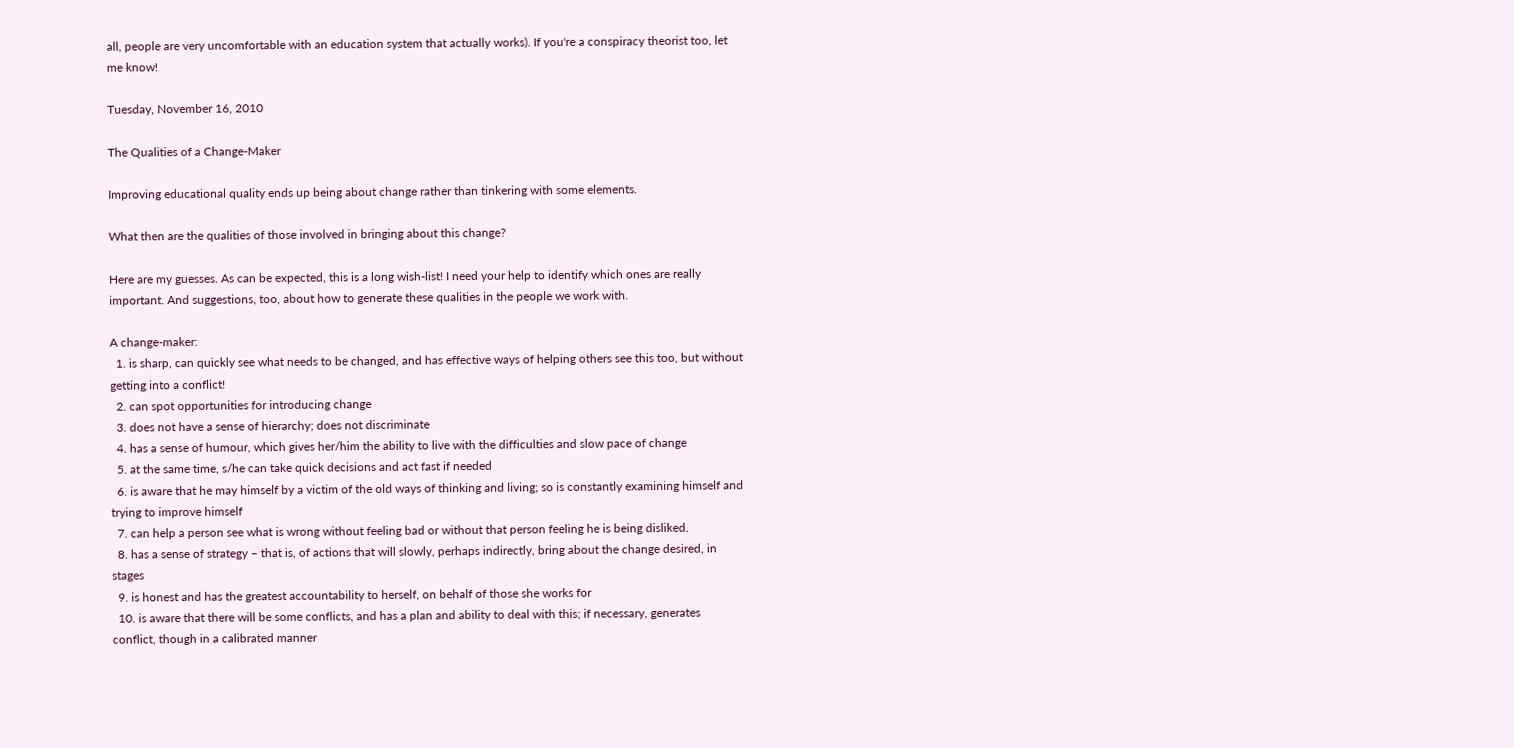all, people are very uncomfortable with an education system that actually works). If you're a conspiracy theorist too, let me know!

Tuesday, November 16, 2010

The Qualities of a Change-Maker

Improving educational quality ends up being about change rather than tinkering with some elements.

What then are the qualities of those involved in bringing about this change?

Here are my guesses. As can be expected, this is a long wish-list! I need your help to identify which ones are really important. And suggestions, too, about how to generate these qualities in the people we work with.

A change-maker:
  1. is sharp, can quickly see what needs to be changed, and has effective ways of helping others see this too, but without getting into a conflict!
  2. can spot opportunities for introducing change
  3. does not have a sense of hierarchy; does not discriminate
  4. has a sense of humour, which gives her/him the ability to live with the difficulties and slow pace of change
  5. at the same time, s/he can take quick decisions and act fast if needed
  6. is aware that he may himself by a victim of the old ways of thinking and living; so is constantly examining himself and trying to improve himself
  7. can help a person see what is wrong without feeling bad or without that person feeling he is being disliked.
  8. has a sense of strategy – that is, of actions that will slowly, perhaps indirectly, bring about the change desired, in stages
  9. is honest and has the greatest accountability to herself, on behalf of those she works for
  10. is aware that there will be some conflicts, and has a plan and ability to deal with this; if necessary, generates conflict, though in a calibrated manner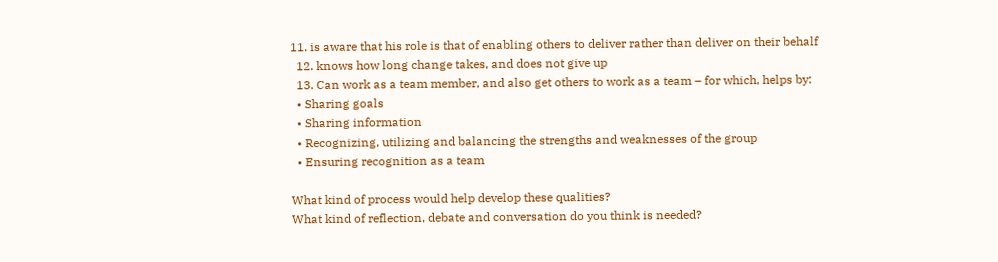11. is aware that his role is that of enabling others to deliver rather than deliver on their behalf
  12. knows how long change takes, and does not give up
  13. Can work as a team member, and also get others to work as a team – for which, helps by:
  • Sharing goals
  • Sharing information
  • Recognizing, utilizing and balancing the strengths and weaknesses of the group
  • Ensuring recognition as a team

What kind of process would help develop these qualities?
What kind of reflection, debate and conversation do you think is needed?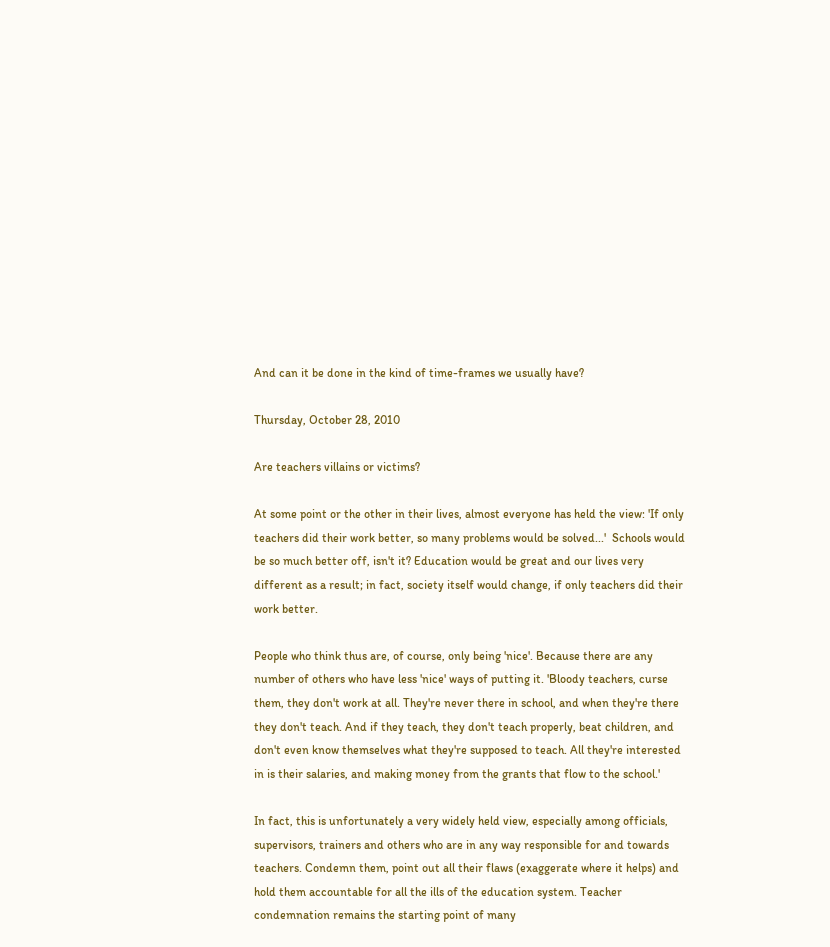And can it be done in the kind of time-frames we usually have?

Thursday, October 28, 2010

Are teachers villains or victims?

At some point or the other in their lives, almost everyone has held the view: 'If only teachers did their work better, so many problems would be solved...'  Schools would be so much better off, isn't it? Education would be great and our lives very different as a result; in fact, society itself would change, if only teachers did their work better.

People who think thus are, of course, only being 'nice'. Because there are any number of others who have less 'nice' ways of putting it. 'Bloody teachers, curse them, they don't work at all. They're never there in school, and when they're there they don't teach. And if they teach, they don't teach properly, beat children, and don't even know themselves what they're supposed to teach. All they're interested in is their salaries, and making money from the grants that flow to the school.'

In fact, this is unfortunately a very widely held view, especially among officials, supervisors, trainers and others who are in any way responsible for and towards teachers. Condemn them, point out all their flaws (exaggerate where it helps) and hold them accountable for all the ills of the education system. Teacher condemnation remains the starting point of many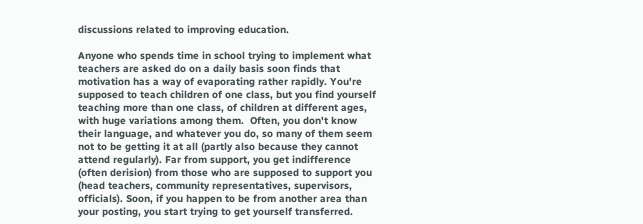discussions related to improving education.

Anyone who spends time in school trying to implement what teachers are asked do on a daily basis soon finds that motivation has a way of evaporating rather rapidly. You're supposed to teach children of one class, but you find yourself teaching more than one class, of children at different ages, with huge variations among them.  Often, you don't know their language, and whatever you do, so many of them seem not to be getting it at all (partly also because they cannot attend regularly). Far from support, you get indifference (often derision) from those who are supposed to support you (head teachers, community representatives, supervisors, officials). Soon, if you happen to be from another area than your posting, you start trying to get yourself transferred.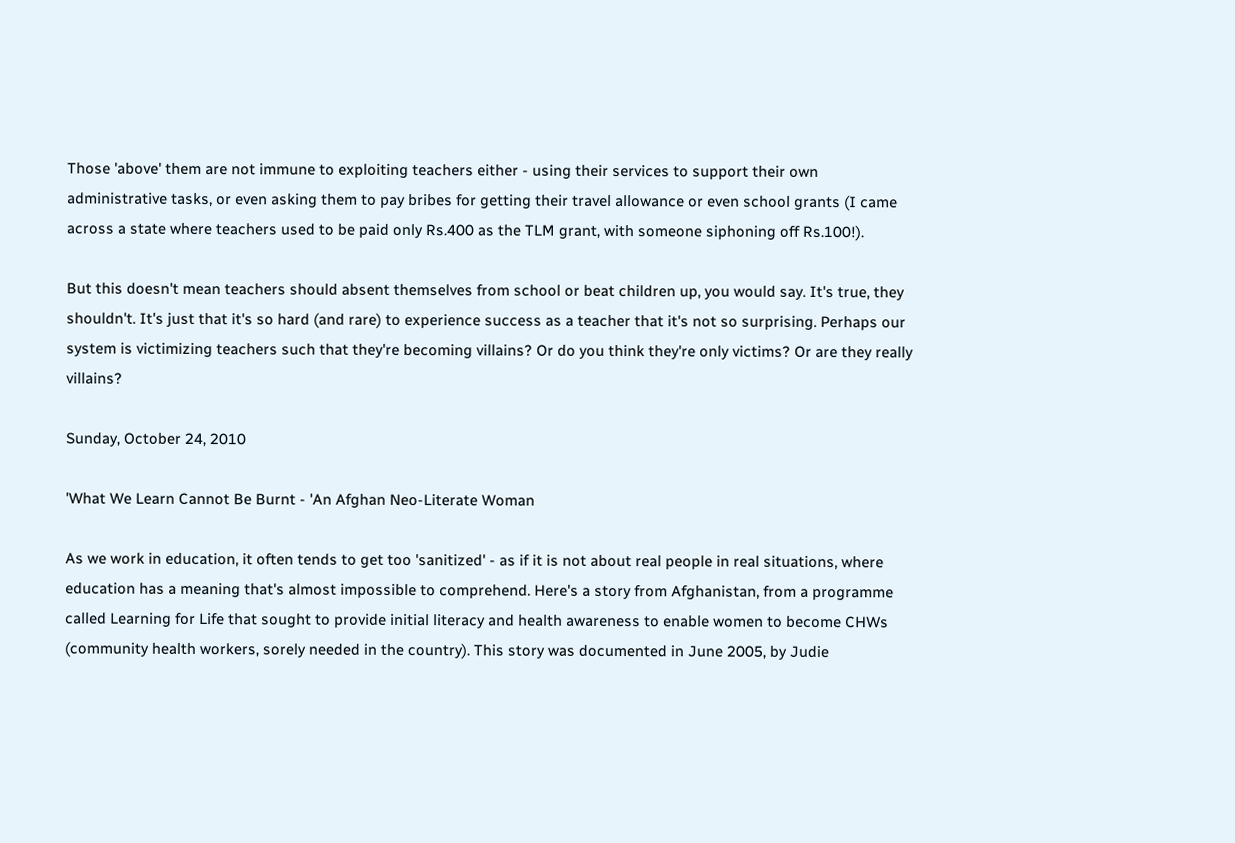Those 'above' them are not immune to exploiting teachers either - using their services to support their own administrative tasks, or even asking them to pay bribes for getting their travel allowance or even school grants (I came across a state where teachers used to be paid only Rs.400 as the TLM grant, with someone siphoning off Rs.100!).

But this doesn't mean teachers should absent themselves from school or beat children up, you would say. It's true, they shouldn't. It's just that it's so hard (and rare) to experience success as a teacher that it's not so surprising. Perhaps our system is victimizing teachers such that they're becoming villains? Or do you think they're only victims? Or are they really villains?

Sunday, October 24, 2010

'What We Learn Cannot Be Burnt - 'An Afghan Neo-Literate Woman

As we work in education, it often tends to get too 'sanitized' - as if it is not about real people in real situations, where education has a meaning that's almost impossible to comprehend. Here's a story from Afghanistan, from a programme called Learning for Life that sought to provide initial literacy and health awareness to enable women to become CHWs (community health workers, sorely needed in the country). This story was documented in June 2005, by Judie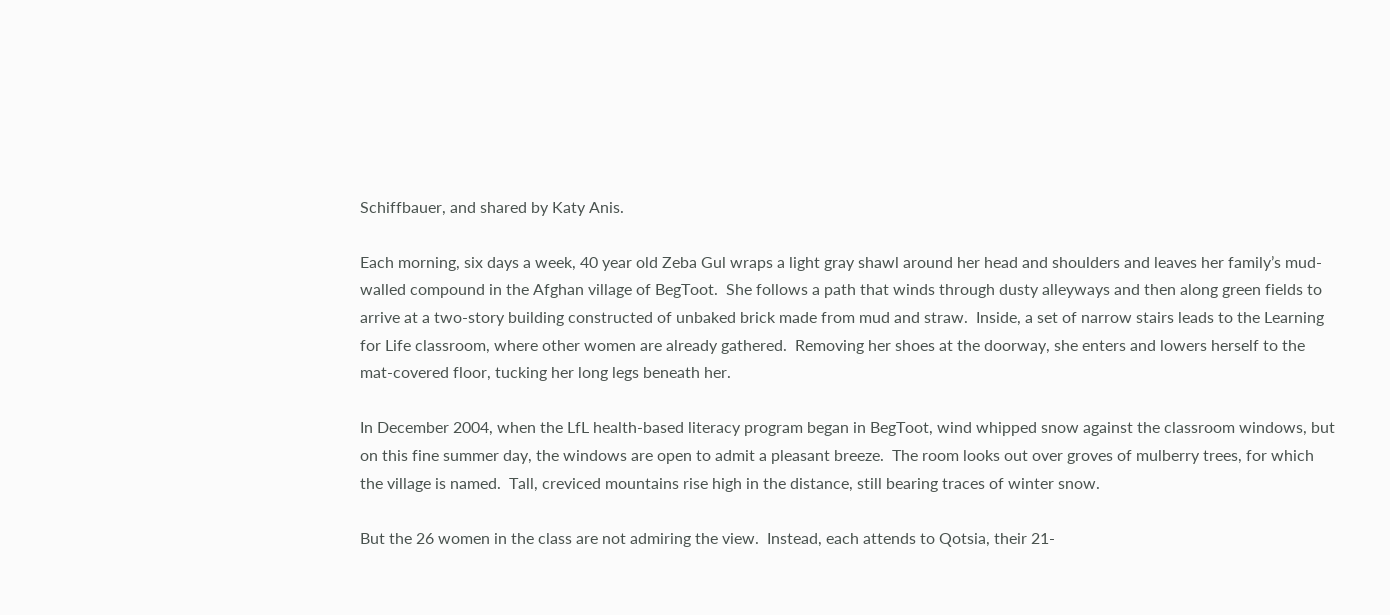Schiffbauer, and shared by Katy Anis.

Each morning, six days a week, 40 year old Zeba Gul wraps a light gray shawl around her head and shoulders and leaves her family’s mud-walled compound in the Afghan village of BegToot.  She follows a path that winds through dusty alleyways and then along green fields to arrive at a two-story building constructed of unbaked brick made from mud and straw.  Inside, a set of narrow stairs leads to the Learning for Life classroom, where other women are already gathered.  Removing her shoes at the doorway, she enters and lowers herself to the mat-covered floor, tucking her long legs beneath her.

In December 2004, when the LfL health-based literacy program began in BegToot, wind whipped snow against the classroom windows, but on this fine summer day, the windows are open to admit a pleasant breeze.  The room looks out over groves of mulberry trees, for which the village is named.  Tall, creviced mountains rise high in the distance, still bearing traces of winter snow.

But the 26 women in the class are not admiring the view.  Instead, each attends to Qotsia, their 21-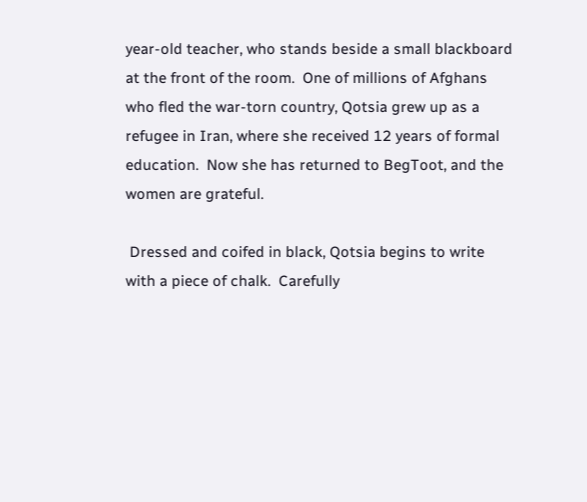year-old teacher, who stands beside a small blackboard at the front of the room.  One of millions of Afghans who fled the war-torn country, Qotsia grew up as a refugee in Iran, where she received 12 years of formal education.  Now she has returned to BegToot, and the women are grateful.

 Dressed and coifed in black, Qotsia begins to write with a piece of chalk.  Carefully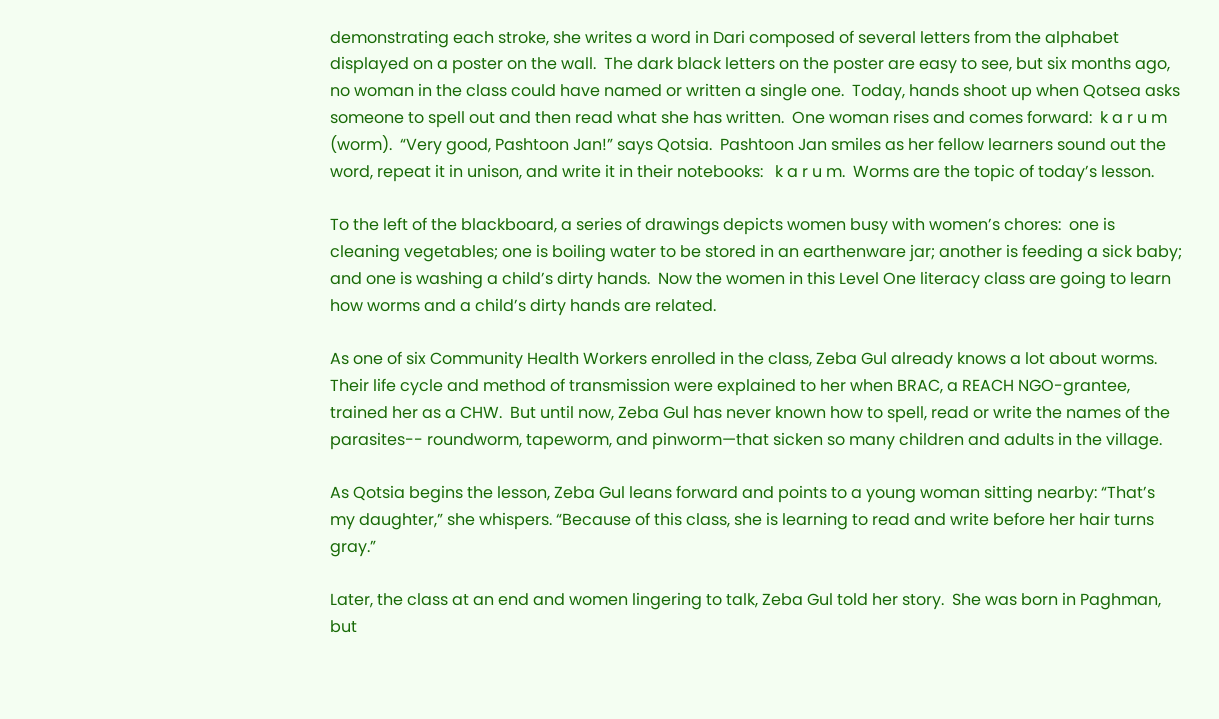demonstrating each stroke, she writes a word in Dari composed of several letters from the alphabet displayed on a poster on the wall.  The dark black letters on the poster are easy to see, but six months ago, no woman in the class could have named or written a single one.  Today, hands shoot up when Qotsea asks someone to spell out and then read what she has written.  One woman rises and comes forward:  k a r u m (worm).  “Very good, Pashtoon Jan!” says Qotsia.  Pashtoon Jan smiles as her fellow learners sound out the word, repeat it in unison, and write it in their notebooks:   k a r u m.  Worms are the topic of today’s lesson.

To the left of the blackboard, a series of drawings depicts women busy with women’s chores:  one is cleaning vegetables; one is boiling water to be stored in an earthenware jar; another is feeding a sick baby; and one is washing a child’s dirty hands.  Now the women in this Level One literacy class are going to learn how worms and a child’s dirty hands are related.

As one of six Community Health Workers enrolled in the class, Zeba Gul already knows a lot about worms.  Their life cycle and method of transmission were explained to her when BRAC, a REACH NGO-grantee, trained her as a CHW.  But until now, Zeba Gul has never known how to spell, read or write the names of the parasites-- roundworm, tapeworm, and pinworm—that sicken so many children and adults in the village.

As Qotsia begins the lesson, Zeba Gul leans forward and points to a young woman sitting nearby: “That’s my daughter,” she whispers. “Because of this class, she is learning to read and write before her hair turns gray.”

Later, the class at an end and women lingering to talk, Zeba Gul told her story.  She was born in Paghman, but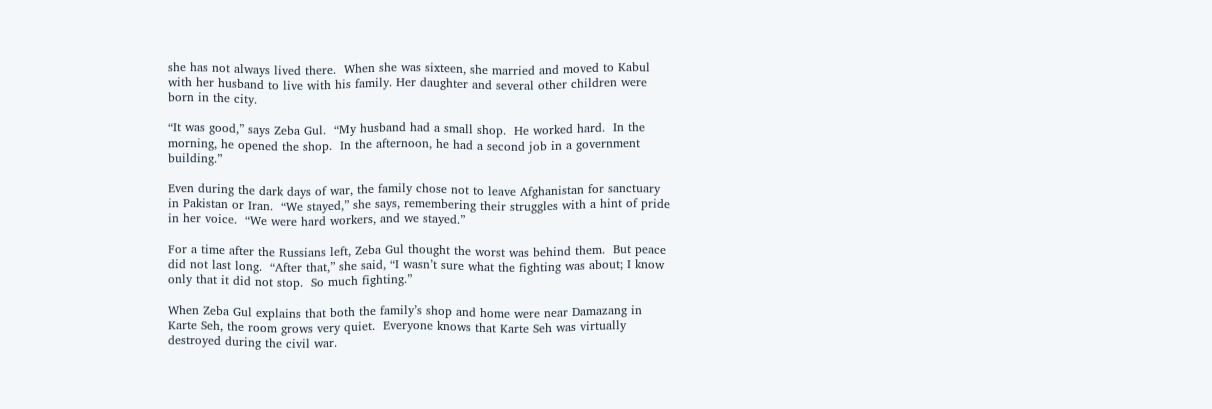she has not always lived there.  When she was sixteen, she married and moved to Kabul with her husband to live with his family. Her daughter and several other children were born in the city.

“It was good,” says Zeba Gul.  “My husband had a small shop.  He worked hard.  In the morning, he opened the shop.  In the afternoon, he had a second job in a government building.”

Even during the dark days of war, the family chose not to leave Afghanistan for sanctuary in Pakistan or Iran.  “We stayed,” she says, remembering their struggles with a hint of pride in her voice.  “We were hard workers, and we stayed.”

For a time after the Russians left, Zeba Gul thought the worst was behind them.  But peace did not last long.  “After that,” she said, “I wasn’t sure what the fighting was about; I know only that it did not stop.  So much fighting.”

When Zeba Gul explains that both the family’s shop and home were near Damazang in Karte Seh, the room grows very quiet.  Everyone knows that Karte Seh was virtually destroyed during the civil war.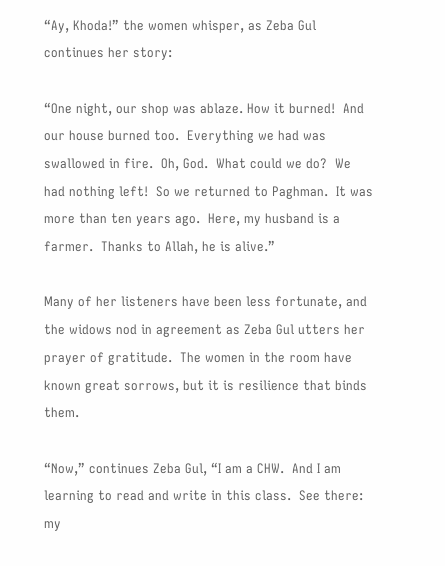“Ay, Khoda!” the women whisper, as Zeba Gul continues her story:

“One night, our shop was ablaze. How it burned!  And our house burned too.  Everything we had was swallowed in fire.  Oh, God.  What could we do?  We had nothing left!  So we returned to Paghman.  It was more than ten years ago.  Here, my husband is a farmer.  Thanks to Allah, he is alive.”

Many of her listeners have been less fortunate, and the widows nod in agreement as Zeba Gul utters her prayer of gratitude.  The women in the room have known great sorrows, but it is resilience that binds them.

“Now,” continues Zeba Gul, “I am a CHW.  And I am learning to read and write in this class.  See there: my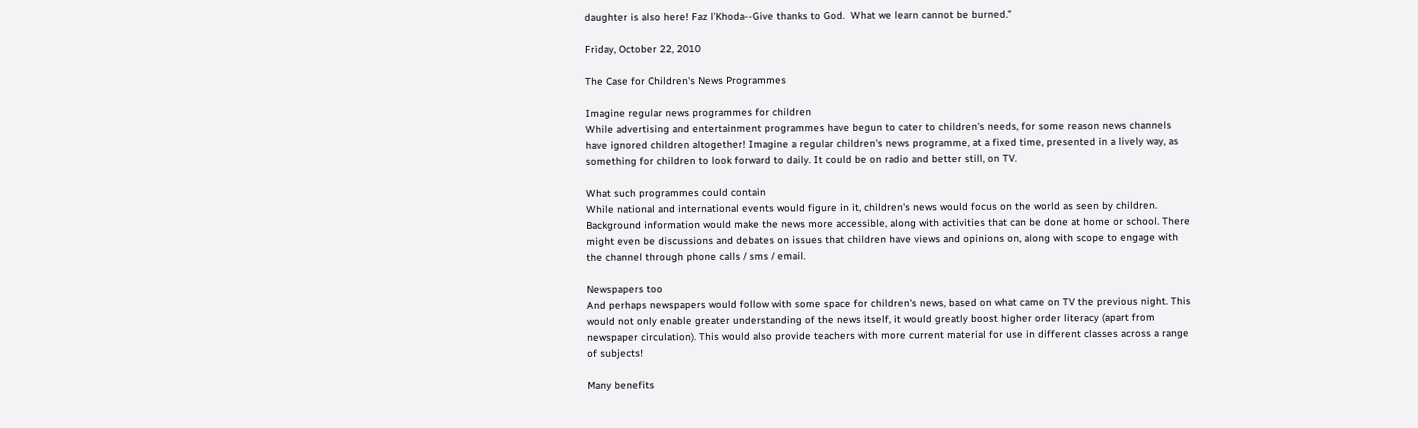daughter is also here! Faz l’Khoda--Give thanks to God.  What we learn cannot be burned.”

Friday, October 22, 2010

The Case for Children's News Programmes

Imagine regular news programmes for children
While advertising and entertainment programmes have begun to cater to children's needs, for some reason news channels have ignored children altogether! Imagine a regular children's news programme, at a fixed time, presented in a lively way, as something for children to look forward to daily. It could be on radio and better still, on TV.

What such programmes could contain
While national and international events would figure in it, children's news would focus on the world as seen by children. Background information would make the news more accessible, along with activities that can be done at home or school. There might even be discussions and debates on issues that children have views and opinions on, along with scope to engage with the channel through phone calls / sms / email.

Newspapers too
And perhaps newspapers would follow with some space for children's news, based on what came on TV the previous night. This would not only enable greater understanding of the news itself, it would greatly boost higher order literacy (apart from newspaper circulation). This would also provide teachers with more current material for use in different classes across a range of subjects!

Many benefits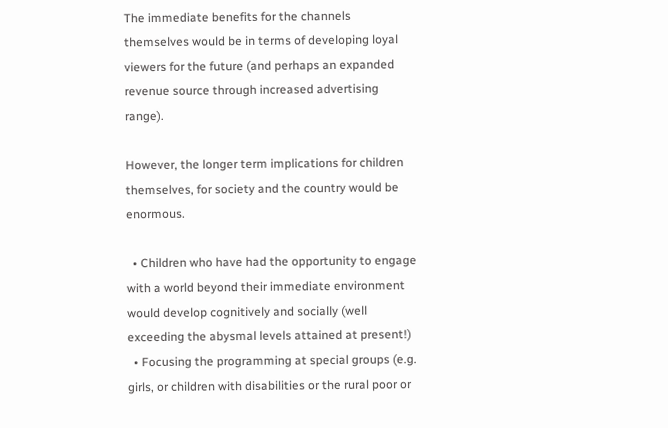The immediate benefits for the channels themselves would be in terms of developing loyal viewers for the future (and perhaps an expanded revenue source through increased advertising range).

However, the longer term implications for children themselves, for society and the country would be enormous.

  • Children who have had the opportunity to engage with a world beyond their immediate environment would develop cognitively and socially (well exceeding the abysmal levels attained at present!)
  • Focusing the programming at special groups (e.g. girls, or children with disabilities or the rural poor or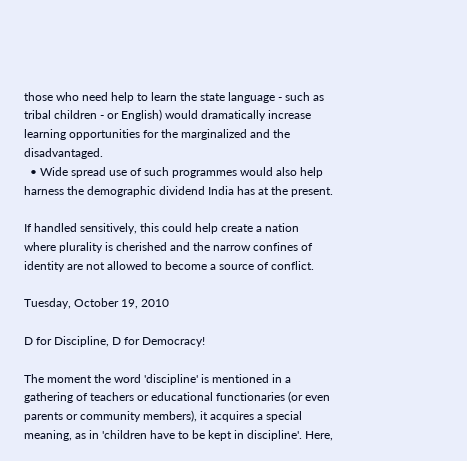those who need help to learn the state language - such as tribal children - or English) would dramatically increase learning opportunities for the marginalized and the disadvantaged.
  • Wide spread use of such programmes would also help harness the demographic dividend India has at the present.

If handled sensitively, this could help create a nation where plurality is cherished and the narrow confines of identity are not allowed to become a source of conflict.

Tuesday, October 19, 2010

D for Discipline, D for Democracy!

The moment the word 'discipline' is mentioned in a gathering of teachers or educational functionaries (or even parents or community members), it acquires a special meaning, as in 'children have to be kept in discipline'. Here,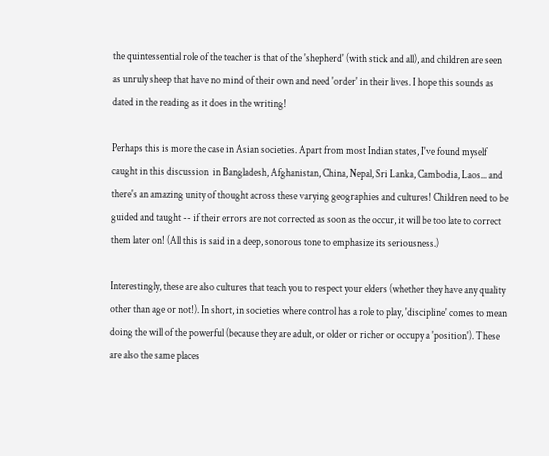the quintessential role of the teacher is that of the 'shepherd' (with stick and all), and children are seen as unruly sheep that have no mind of their own and need 'order' in their lives. I hope this sounds as dated in the reading as it does in the writing!

Perhaps this is more the case in Asian societies. Apart from most Indian states, I've found myself caught in this discussion  in Bangladesh, Afghanistan, China, Nepal, Sri Lanka, Cambodia, Laos... and there's an amazing unity of thought across these varying geographies and cultures! Children need to be guided and taught -- if their errors are not corrected as soon as the occur, it will be too late to correct them later on! (All this is said in a deep, sonorous tone to emphasize its seriousness.)

Interestingly, these are also cultures that teach you to respect your elders (whether they have any quality other than age or not!). In short, in societies where control has a role to play, 'discipline' comes to mean doing the will of the powerful (because they are adult, or older or richer or occupy a 'position'). These are also the same places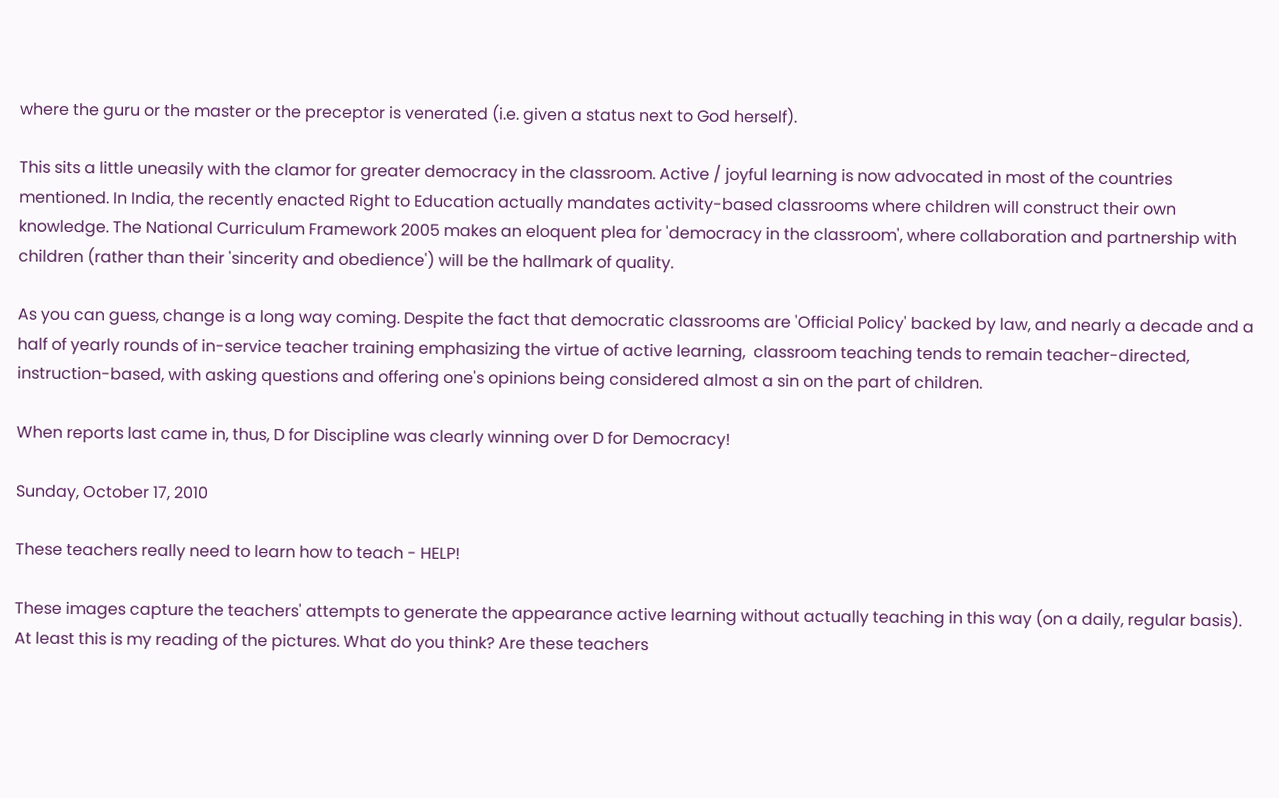where the guru or the master or the preceptor is venerated (i.e. given a status next to God herself).

This sits a little uneasily with the clamor for greater democracy in the classroom. Active / joyful learning is now advocated in most of the countries mentioned. In India, the recently enacted Right to Education actually mandates activity-based classrooms where children will construct their own knowledge. The National Curriculum Framework 2005 makes an eloquent plea for 'democracy in the classroom', where collaboration and partnership with children (rather than their 'sincerity and obedience') will be the hallmark of quality.

As you can guess, change is a long way coming. Despite the fact that democratic classrooms are 'Official Policy' backed by law, and nearly a decade and a half of yearly rounds of in-service teacher training emphasizing the virtue of active learning,  classroom teaching tends to remain teacher-directed, instruction-based, with asking questions and offering one's opinions being considered almost a sin on the part of children.

When reports last came in, thus, D for Discipline was clearly winning over D for Democracy!

Sunday, October 17, 2010

These teachers really need to learn how to teach - HELP!

These images capture the teachers' attempts to generate the appearance active learning without actually teaching in this way (on a daily, regular basis). At least this is my reading of the pictures. What do you think? Are these teachers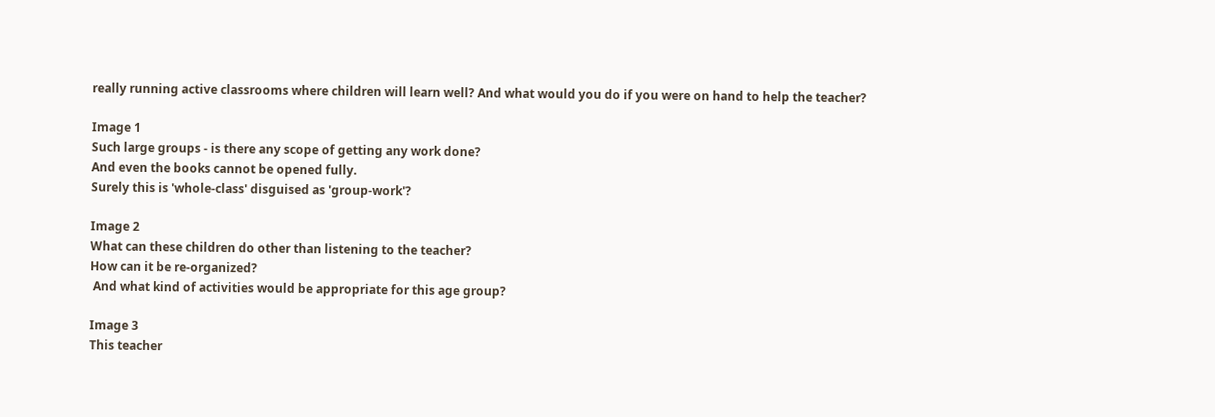really running active classrooms where children will learn well? And what would you do if you were on hand to help the teacher?

Image 1
Such large groups - is there any scope of getting any work done?
And even the books cannot be opened fully.
Surely this is 'whole-class' disguised as 'group-work'?

Image 2
What can these children do other than listening to the teacher?
How can it be re-organized?
 And what kind of activities would be appropriate for this age group?

Image 3
This teacher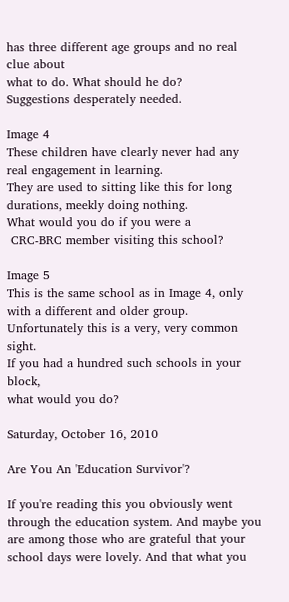has three different age groups and no real clue about
what to do. What should he do?
Suggestions desperately needed.

Image 4
These children have clearly never had any real engagement in learning.
They are used to sitting like this for long durations, meekly doing nothing.
What would you do if you were a
 CRC-BRC member visiting this school?

Image 5
This is the same school as in Image 4, only with a different and older group.
Unfortunately this is a very, very common sight.
If you had a hundred such schools in your block,
what would you do?

Saturday, October 16, 2010

Are You An 'Education Survivor'?

If you're reading this you obviously went through the education system. And maybe you are among those who are grateful that your school days were lovely. And that what you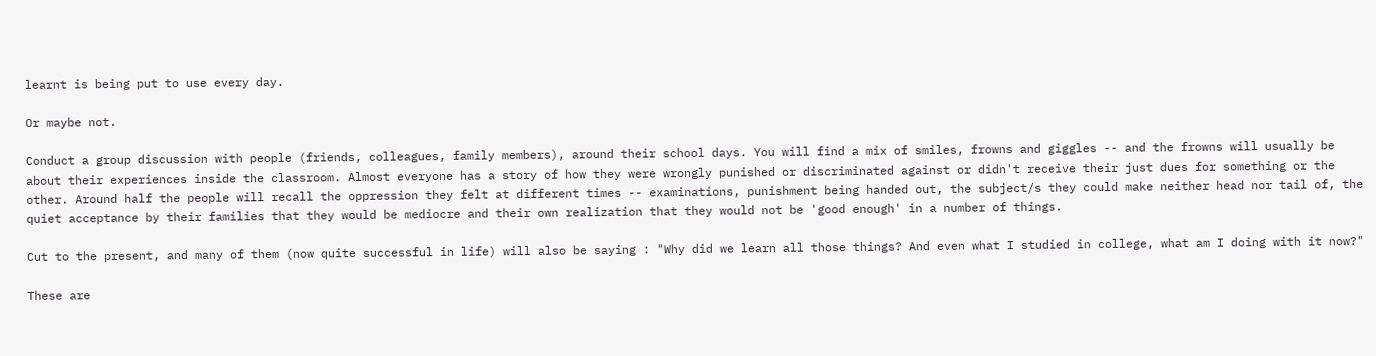learnt is being put to use every day.

Or maybe not.

Conduct a group discussion with people (friends, colleagues, family members), around their school days. You will find a mix of smiles, frowns and giggles -- and the frowns will usually be about their experiences inside the classroom. Almost everyone has a story of how they were wrongly punished or discriminated against or didn't receive their just dues for something or the other. Around half the people will recall the oppression they felt at different times -- examinations, punishment being handed out, the subject/s they could make neither head nor tail of, the quiet acceptance by their families that they would be mediocre and their own realization that they would not be 'good enough' in a number of things.

Cut to the present, and many of them (now quite successful in life) will also be saying : "Why did we learn all those things? And even what I studied in college, what am I doing with it now?"

These are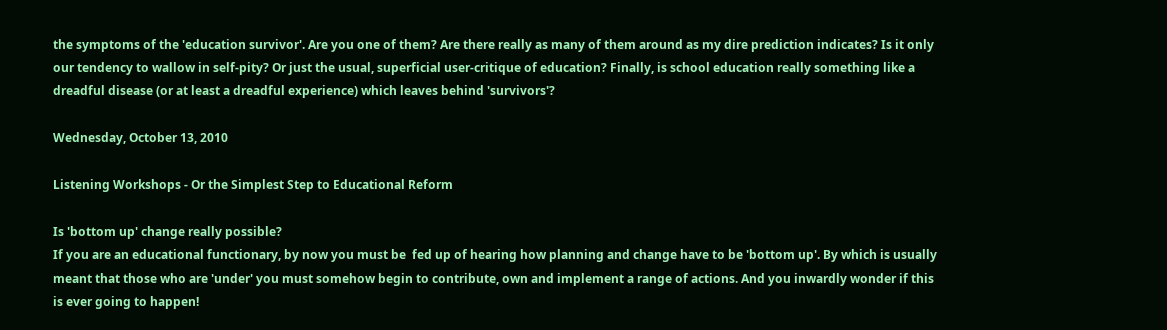the symptoms of the 'education survivor'. Are you one of them? Are there really as many of them around as my dire prediction indicates? Is it only our tendency to wallow in self-pity? Or just the usual, superficial user-critique of education? Finally, is school education really something like a dreadful disease (or at least a dreadful experience) which leaves behind 'survivors'?

Wednesday, October 13, 2010

Listening Workshops - Or the Simplest Step to Educational Reform

Is 'bottom up' change really possible?
If you are an educational functionary, by now you must be  fed up of hearing how planning and change have to be 'bottom up'. By which is usually meant that those who are 'under' you must somehow begin to contribute, own and implement a range of actions. And you inwardly wonder if this is ever going to happen!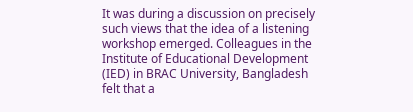It was during a discussion on precisely such views that the idea of a listening workshop emerged. Colleagues in the Institute of Educational Development (IED) in BRAC University, Bangladesh felt that a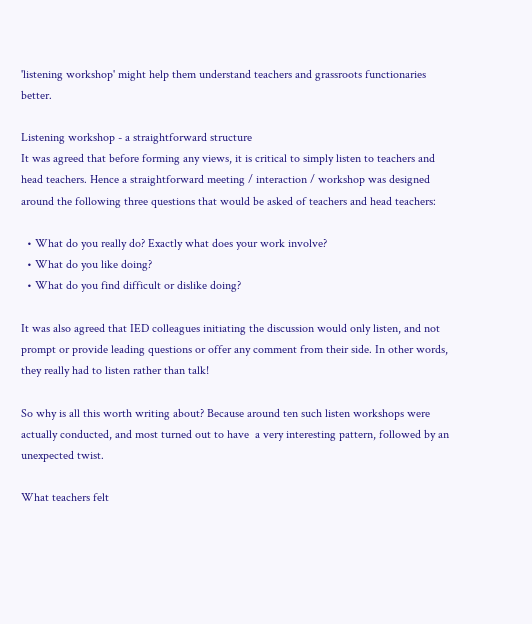'listening workshop' might help them understand teachers and grassroots functionaries better.

Listening workshop - a straightforward structure
It was agreed that before forming any views, it is critical to simply listen to teachers and head teachers. Hence a straightforward meeting / interaction / workshop was designed around the following three questions that would be asked of teachers and head teachers:

  • What do you really do? Exactly what does your work involve?
  • What do you like doing?
  • What do you find difficult or dislike doing?

It was also agreed that IED colleagues initiating the discussion would only listen, and not prompt or provide leading questions or offer any comment from their side. In other words, they really had to listen rather than talk!

So why is all this worth writing about? Because around ten such listen workshops were actually conducted, and most turned out to have  a very interesting pattern, followed by an unexpected twist.

What teachers felt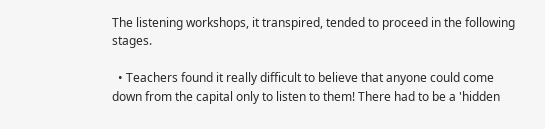The listening workshops, it transpired, tended to proceed in the following stages.

  • Teachers found it really difficult to believe that anyone could come down from the capital only to listen to them! There had to be a 'hidden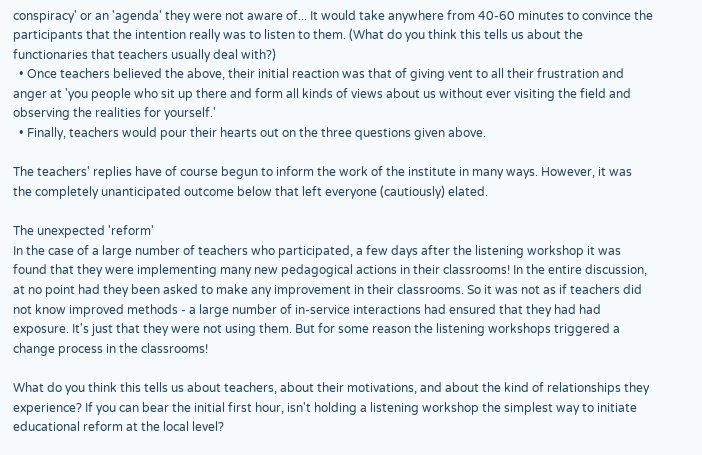conspiracy' or an 'agenda' they were not aware of... It would take anywhere from 40-60 minutes to convince the participants that the intention really was to listen to them. (What do you think this tells us about the functionaries that teachers usually deal with?)
  • Once teachers believed the above, their initial reaction was that of giving vent to all their frustration and anger at 'you people who sit up there and form all kinds of views about us without ever visiting the field and observing the realities for yourself.'
  • Finally, teachers would pour their hearts out on the three questions given above.

The teachers' replies have of course begun to inform the work of the institute in many ways. However, it was the completely unanticipated outcome below that left everyone (cautiously) elated.

The unexpected 'reform'
In the case of a large number of teachers who participated, a few days after the listening workshop it was found that they were implementing many new pedagogical actions in their classrooms! In the entire discussion, at no point had they been asked to make any improvement in their classrooms. So it was not as if teachers did not know improved methods - a large number of in-service interactions had ensured that they had had exposure. It's just that they were not using them. But for some reason the listening workshops triggered a change process in the classrooms!

What do you think this tells us about teachers, about their motivations, and about the kind of relationships they experience? If you can bear the initial first hour, isn't holding a listening workshop the simplest way to initiate educational reform at the local level?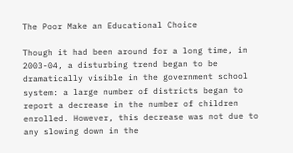The Poor Make an Educational Choice

Though it had been around for a long time, in 2003-04, a disturbing trend began to be dramatically visible in the government school system: a large number of districts began to report a decrease in the number of children enrolled. However, this decrease was not due to any slowing down in the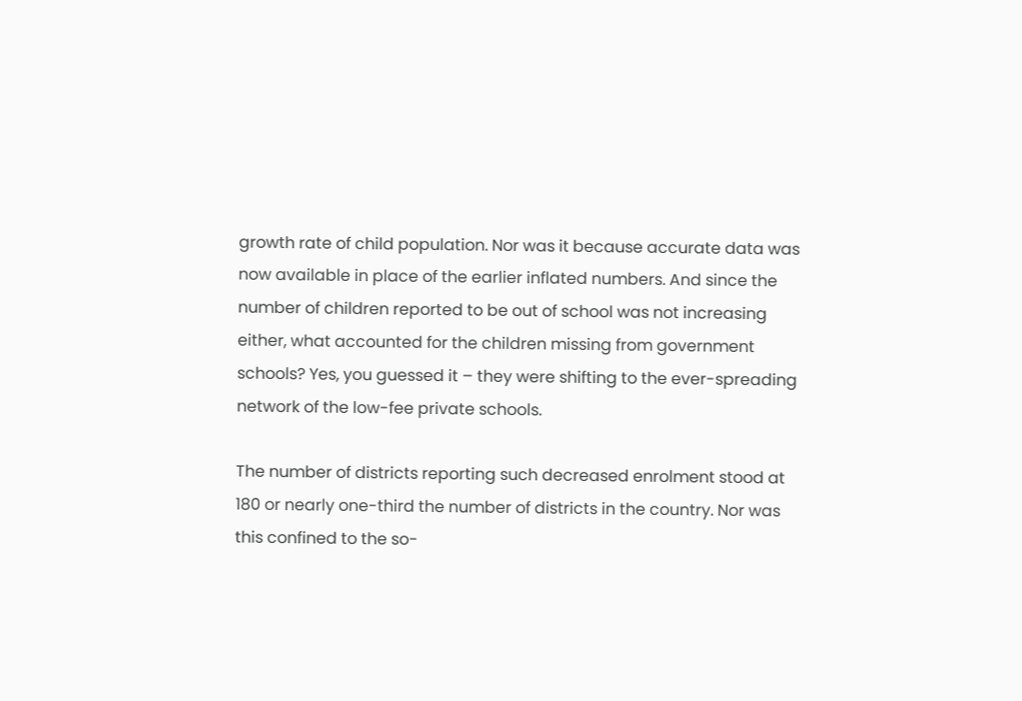growth rate of child population. Nor was it because accurate data was now available in place of the earlier inflated numbers. And since the number of children reported to be out of school was not increasing either, what accounted for the children missing from government schools? Yes, you guessed it – they were shifting to the ever-spreading network of the low-fee private schools.

The number of districts reporting such decreased enrolment stood at 180 or nearly one-third the number of districts in the country. Nor was this confined to the so-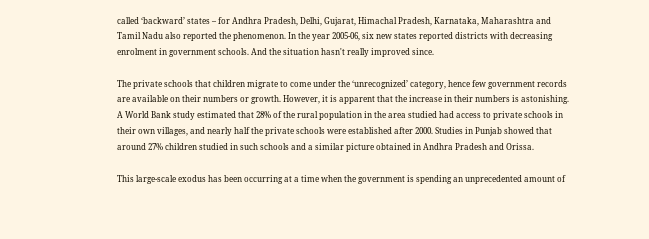called ‘backward’ states – for Andhra Pradesh, Delhi, Gujarat, Himachal Pradesh, Karnataka, Maharashtra and Tamil Nadu also reported the phenomenon. In the year 2005-06, six new states reported districts with decreasing enrolment in government schools. And the situation hasn't really improved since.

The private schools that children migrate to come under the ‘unrecognized’ category, hence few government records are available on their numbers or growth. However, it is apparent that the increase in their numbers is astonishing. A World Bank study estimated that 28% of the rural population in the area studied had access to private schools in their own villages, and nearly half the private schools were established after 2000. Studies in Punjab showed that around 27% children studied in such schools and a similar picture obtained in Andhra Pradesh and Orissa.

This large-scale exodus has been occurring at a time when the government is spending an unprecedented amount of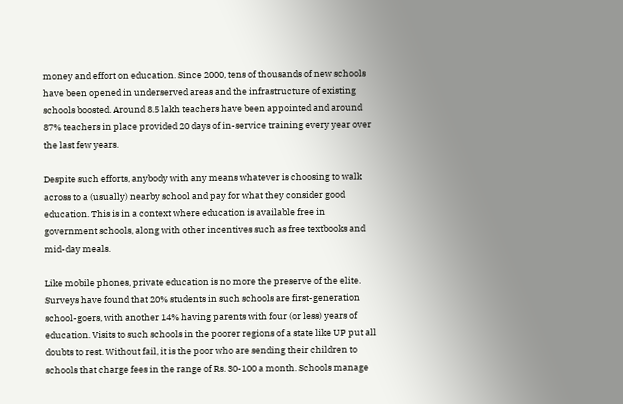money and effort on education. Since 2000, tens of thousands of new schools have been opened in underserved areas and the infrastructure of existing schools boosted. Around 8.5 lakh teachers have been appointed and around 87% teachers in place provided 20 days of in-service training every year over the last few years.

Despite such efforts, anybody with any means whatever is choosing to walk across to a (usually) nearby school and pay for what they consider good education. This is in a context where education is available free in government schools, along with other incentives such as free textbooks and mid-day meals.

Like mobile phones, private education is no more the preserve of the elite. Surveys have found that 20% students in such schools are first-generation school-goers, with another 14% having parents with four (or less) years of education. Visits to such schools in the poorer regions of a state like UP put all doubts to rest. Without fail, it is the poor who are sending their children to schools that charge fees in the range of Rs. 30-100 a month. Schools manage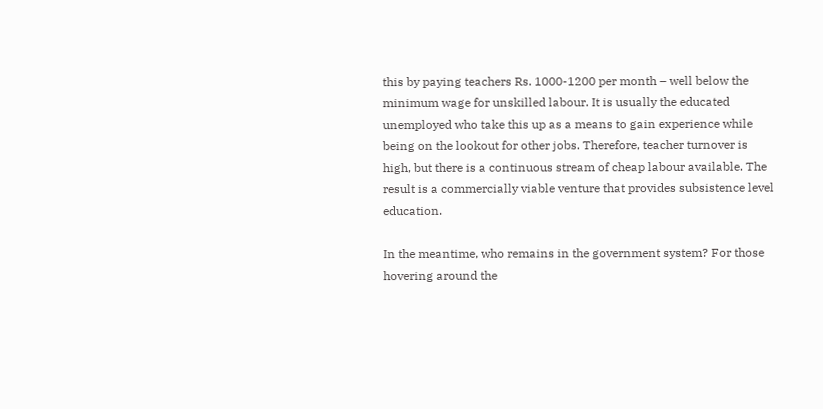this by paying teachers Rs. 1000-1200 per month – well below the minimum wage for unskilled labour. It is usually the educated unemployed who take this up as a means to gain experience while being on the lookout for other jobs. Therefore, teacher turnover is high, but there is a continuous stream of cheap labour available. The result is a commercially viable venture that provides subsistence level education.

In the meantime, who remains in the government system? For those hovering around the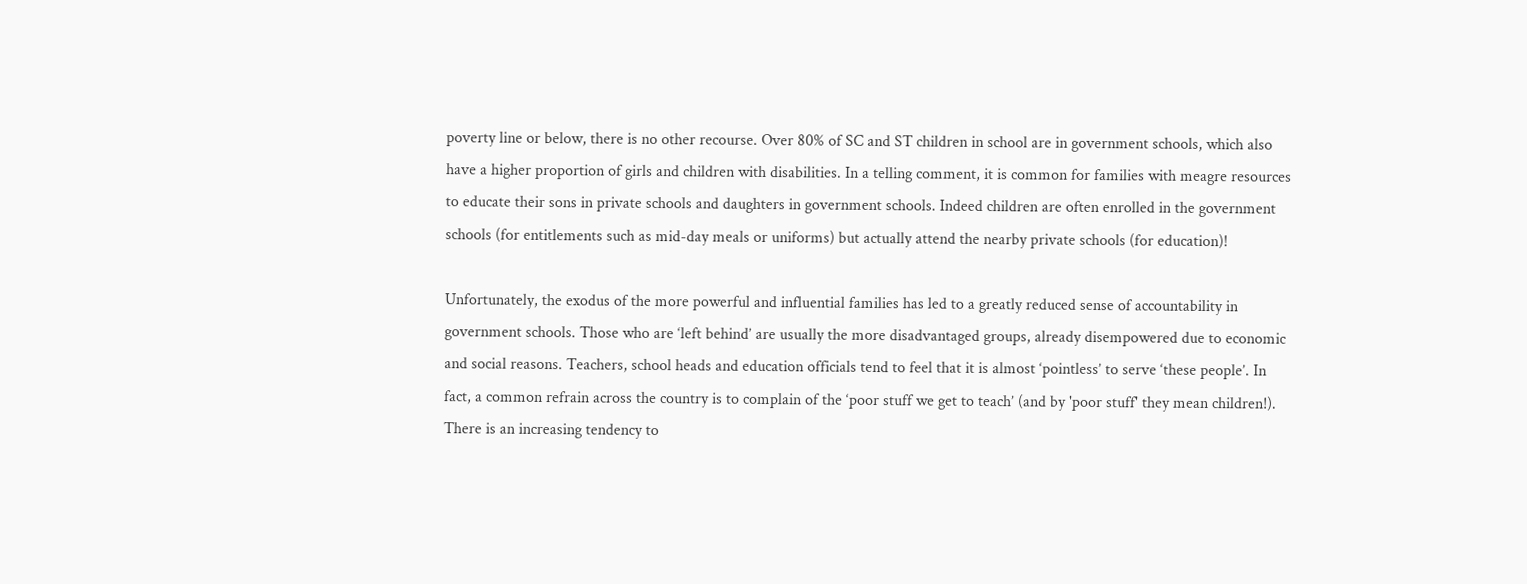poverty line or below, there is no other recourse. Over 80% of SC and ST children in school are in government schools, which also have a higher proportion of girls and children with disabilities. In a telling comment, it is common for families with meagre resources to educate their sons in private schools and daughters in government schools. Indeed children are often enrolled in the government schools (for entitlements such as mid-day meals or uniforms) but actually attend the nearby private schools (for education)!

Unfortunately, the exodus of the more powerful and influential families has led to a greatly reduced sense of accountability in government schools. Those who are ‘left behind’ are usually the more disadvantaged groups, already disempowered due to economic and social reasons. Teachers, school heads and education officials tend to feel that it is almost ‘pointless’ to serve ‘these people’. In fact, a common refrain across the country is to complain of the ‘poor stuff we get to teach’ (and by 'poor stuff' they mean children!). There is an increasing tendency to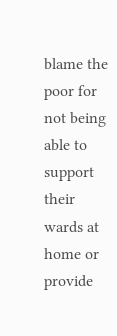blame the poor for not being able to support their wards at home or provide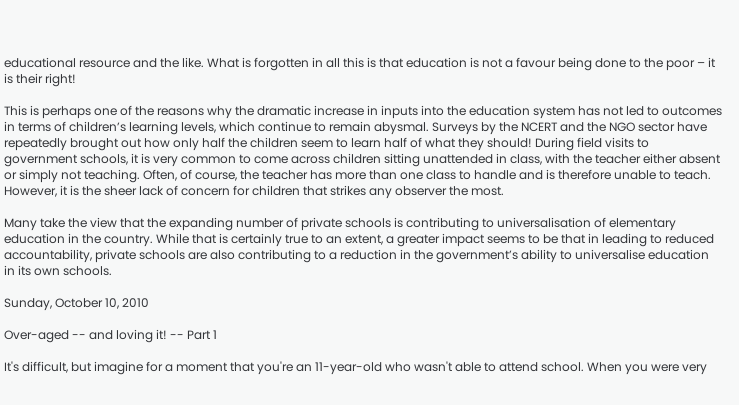educational resource and the like. What is forgotten in all this is that education is not a favour being done to the poor – it is their right!

This is perhaps one of the reasons why the dramatic increase in inputs into the education system has not led to outcomes in terms of children’s learning levels, which continue to remain abysmal. Surveys by the NCERT and the NGO sector have repeatedly brought out how only half the children seem to learn half of what they should! During field visits to government schools, it is very common to come across children sitting unattended in class, with the teacher either absent or simply not teaching. Often, of course, the teacher has more than one class to handle and is therefore unable to teach. However, it is the sheer lack of concern for children that strikes any observer the most.

Many take the view that the expanding number of private schools is contributing to universalisation of elementary education in the country. While that is certainly true to an extent, a greater impact seems to be that in leading to reduced accountability, private schools are also contributing to a reduction in the government’s ability to universalise education in its own schools.

Sunday, October 10, 2010

Over-aged -- and loving it! -- Part 1

It's difficult, but imagine for a moment that you're an 11-year-old who wasn't able to attend school. When you were very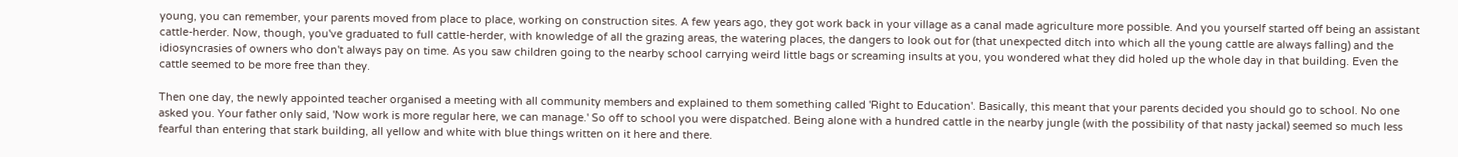young, you can remember, your parents moved from place to place, working on construction sites. A few years ago, they got work back in your village as a canal made agriculture more possible. And you yourself started off being an assistant cattle-herder. Now, though, you've graduated to full cattle-herder, with knowledge of all the grazing areas, the watering places, the dangers to look out for (that unexpected ditch into which all the young cattle are always falling) and the idiosyncrasies of owners who don't always pay on time. As you saw children going to the nearby school carrying weird little bags or screaming insults at you, you wondered what they did holed up the whole day in that building. Even the cattle seemed to be more free than they.

Then one day, the newly appointed teacher organised a meeting with all community members and explained to them something called 'Right to Education'. Basically, this meant that your parents decided you should go to school. No one asked you. Your father only said, 'Now work is more regular here, we can manage.' So off to school you were dispatched. Being alone with a hundred cattle in the nearby jungle (with the possibility of that nasty jackal) seemed so much less fearful than entering that stark building, all yellow and white with blue things written on it here and there.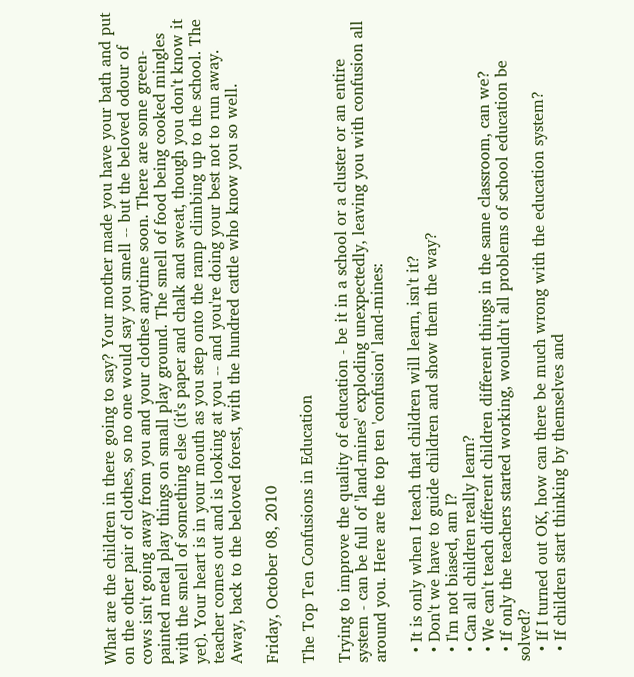What are the children in there going to say? Your mother made you have your bath and put on the other pair of clothes, so no one would say you smell -- but the beloved odour of cows isn't going away from you and your clothes anytime soon. There are some green-painted metal play things on small play ground. The smell of food being cooked mingles with the smell of something else (it's paper and chalk and sweat, though you don't know it yet). Your heart is in your mouth as you step onto the ramp climbing up to the school. The teacher comes out and is looking at you -- and you're doing your best not to run away. Away, back to the beloved forest, with the hundred cattle who know you so well.

Friday, October 08, 2010

The Top Ten Confusions in Education

Trying to improve the quality of education - be it in a school or a cluster or an entire system - can be full of 'land-mines' exploding unexpectedly, leaving you with confusion all around you. Here are the top ten 'confusion' land-mines:

  • It is only when I teach that children will learn, isn't it?
  • Don't we have to guide children and show them the way?
  • I'm not biased, am I?
  • Can all children really learn?
  • We can't teach different children different things in the same classroom, can we?
  • If only the teachers started working, wouldn't all problems of school education be solved?
  • If I turned out OK, how can there be much wrong with the education system?
  • If children start thinking by themselves and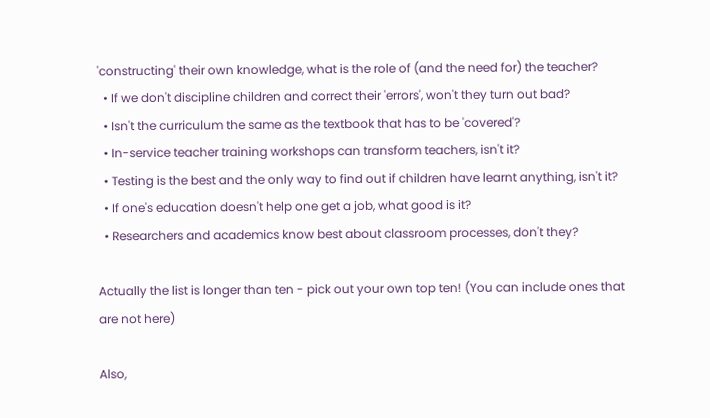'constructing' their own knowledge, what is the role of (and the need for) the teacher?
  • If we don't discipline children and correct their 'errors', won't they turn out bad?
  • Isn't the curriculum the same as the textbook that has to be 'covered'?
  • In-service teacher training workshops can transform teachers, isn't it?
  • Testing is the best and the only way to find out if children have learnt anything, isn't it?
  • If one's education doesn't help one get a job, what good is it?
  • Researchers and academics know best about classroom processes, don't they?

Actually the list is longer than ten - pick out your own top ten! (You can include ones that are not here)

Also,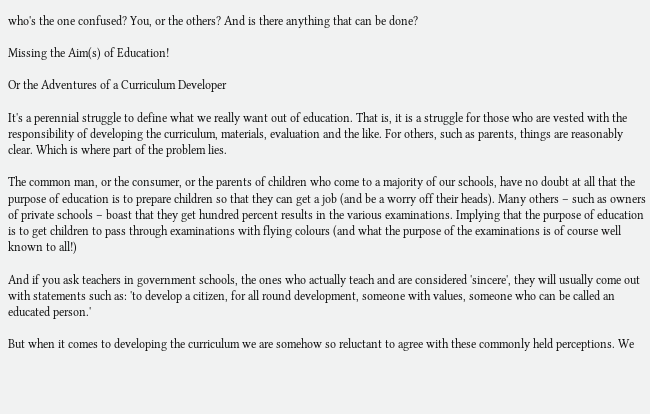who's the one confused? You, or the others? And is there anything that can be done?

Missing the Aim(s) of Education!

Or the Adventures of a Curriculum Developer

It's a perennial struggle to define what we really want out of education. That is, it is a struggle for those who are vested with the responsibility of developing the curriculum, materials, evaluation and the like. For others, such as parents, things are reasonably clear. Which is where part of the problem lies.

The common man, or the consumer, or the parents of children who come to a majority of our schools, have no doubt at all that the purpose of education is to prepare children so that they can get a job (and be a worry off their heads). Many others – such as owners of private schools – boast that they get hundred percent results in the various examinations. Implying that the purpose of education is to get children to pass through examinations with flying colours (and what the purpose of the examinations is of course well known to all!)

And if you ask teachers in government schools, the ones who actually teach and are considered 'sincere', they will usually come out with statements such as: 'to develop a citizen, for all round development, someone with values, someone who can be called an educated person.'

But when it comes to developing the curriculum we are somehow so reluctant to agree with these commonly held perceptions. We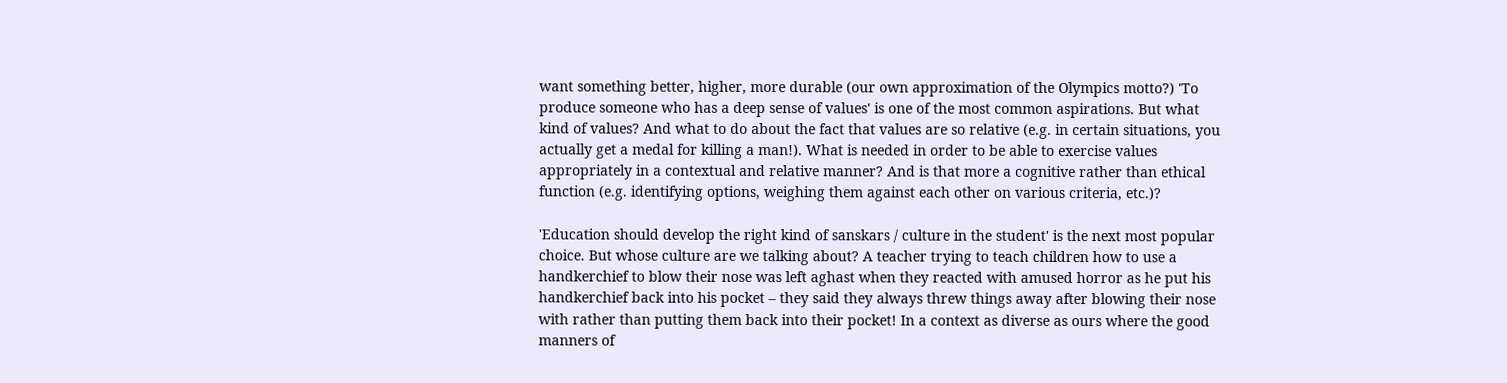want something better, higher, more durable (our own approximation of the Olympics motto?) 'To produce someone who has a deep sense of values' is one of the most common aspirations. But what kind of values? And what to do about the fact that values are so relative (e.g. in certain situations, you actually get a medal for killing a man!). What is needed in order to be able to exercise values appropriately in a contextual and relative manner? And is that more a cognitive rather than ethical function (e.g. identifying options, weighing them against each other on various criteria, etc.)?

'Education should develop the right kind of sanskars / culture in the student' is the next most popular choice. But whose culture are we talking about? A teacher trying to teach children how to use a handkerchief to blow their nose was left aghast when they reacted with amused horror as he put his handkerchief back into his pocket – they said they always threw things away after blowing their nose with rather than putting them back into their pocket! In a context as diverse as ours where the good manners of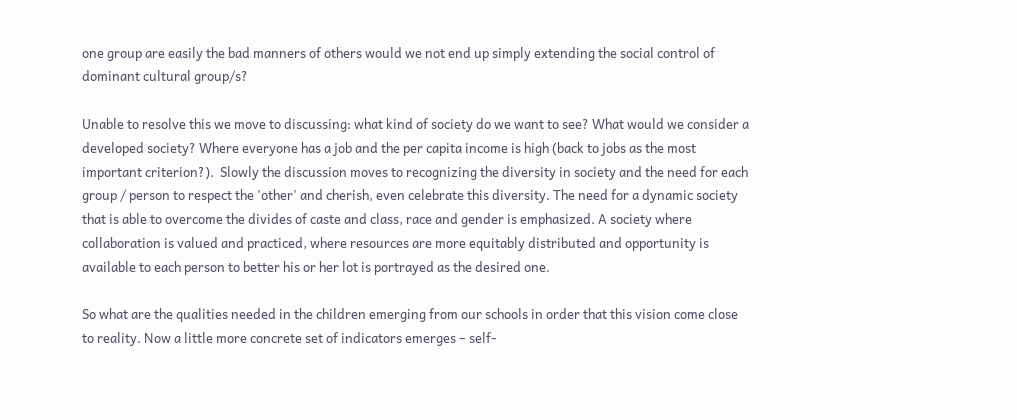one group are easily the bad manners of others would we not end up simply extending the social control of dominant cultural group/s?

Unable to resolve this we move to discussing: what kind of society do we want to see? What would we consider a developed society? Where everyone has a job and the per capita income is high (back to jobs as the most important criterion?).  Slowly the discussion moves to recognizing the diversity in society and the need for each group / person to respect the 'other' and cherish, even celebrate this diversity. The need for a dynamic society that is able to overcome the divides of caste and class, race and gender is emphasized. A society where collaboration is valued and practiced, where resources are more equitably distributed and opportunity is available to each person to better his or her lot is portrayed as the desired one.

So what are the qualities needed in the children emerging from our schools in order that this vision come close to reality. Now a little more concrete set of indicators emerges – self-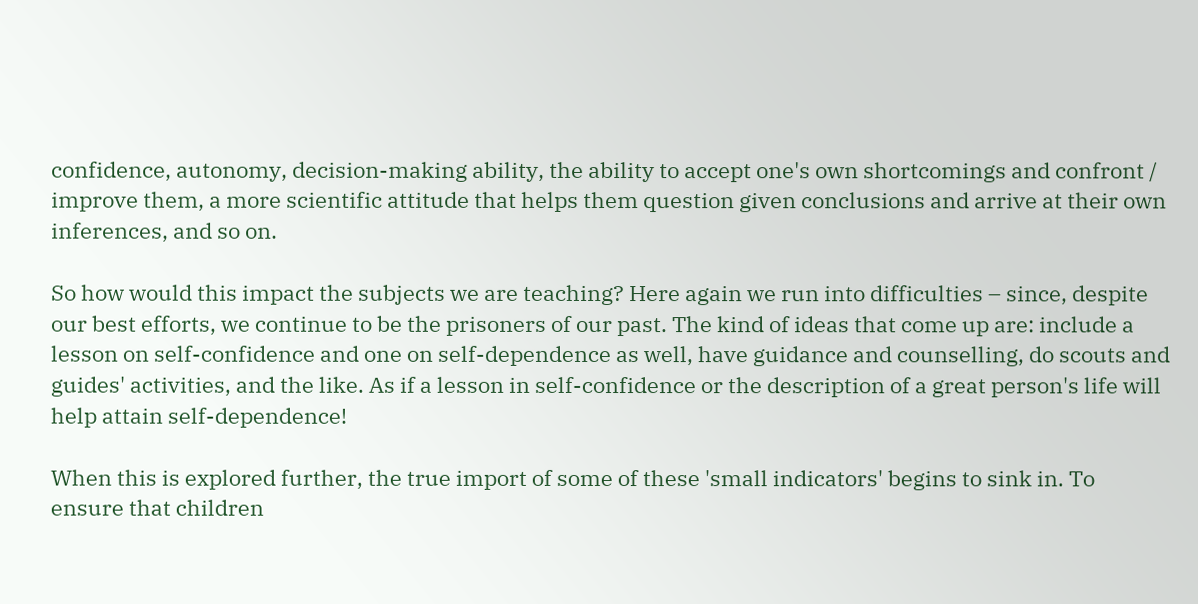confidence, autonomy, decision-making ability, the ability to accept one's own shortcomings and confront / improve them, a more scientific attitude that helps them question given conclusions and arrive at their own inferences, and so on.

So how would this impact the subjects we are teaching? Here again we run into difficulties – since, despite our best efforts, we continue to be the prisoners of our past. The kind of ideas that come up are: include a lesson on self-confidence and one on self-dependence as well, have guidance and counselling, do scouts and guides' activities, and the like. As if a lesson in self-confidence or the description of a great person's life will help attain self-dependence!

When this is explored further, the true import of some of these 'small indicators' begins to sink in. To ensure that children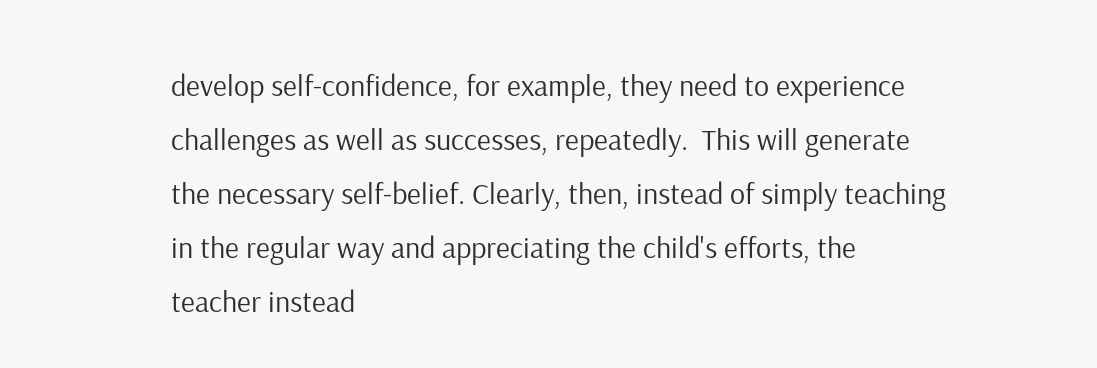develop self-confidence, for example, they need to experience challenges as well as successes, repeatedly.  This will generate the necessary self-belief. Clearly, then, instead of simply teaching in the regular way and appreciating the child's efforts, the teacher instead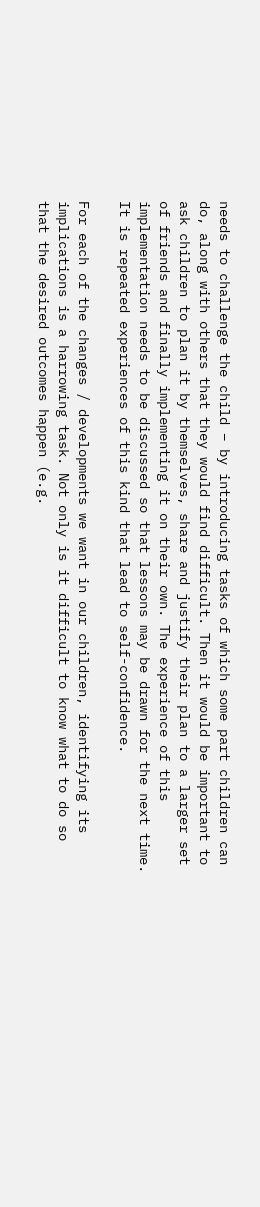needs to challenge the child – by introducing tasks of which some part children can do, along with others that they would find difficult. Then it would be important to ask children to plan it by themselves, share and justify their plan to a larger set of friends and finally implementing it on their own. The experience of this implementation needs to be discussed so that lessons may be drawn for the next time. It is repeated experiences of this kind that lead to self-confidence.

For each of the changes / developments we want in our children, identifying its implications is a harrowing task. Not only is it difficult to know what to do so that the desired outcomes happen (e.g.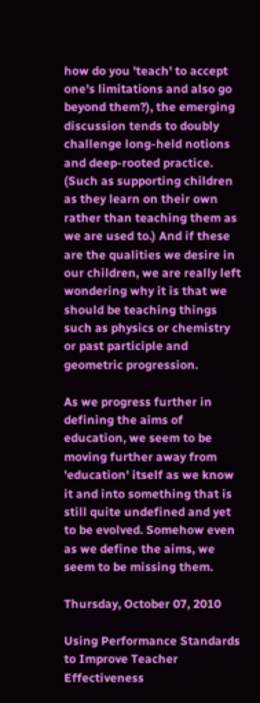how do you 'teach' to accept one's limitations and also go beyond them?), the emerging discussion tends to doubly challenge long-held notions and deep-rooted practice. (Such as supporting children as they learn on their own rather than teaching them as we are used to.) And if these are the qualities we desire in our children, we are really left wondering why it is that we should be teaching things such as physics or chemistry or past participle and geometric progression.

As we progress further in defining the aims of education, we seem to be moving further away from 'education' itself as we know it and into something that is still quite undefined and yet to be evolved. Somehow even as we define the aims, we seem to be missing them.

Thursday, October 07, 2010

Using Performance Standards to Improve Teacher Effectiveness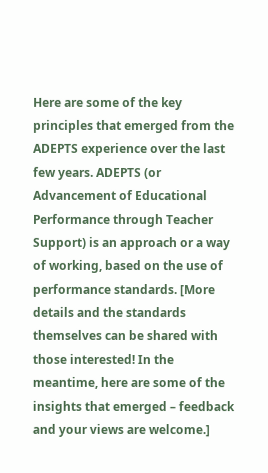Here are some of the key principles that emerged from the ADEPTS experience over the last few years. ADEPTS (or Advancement of Educational Performance through Teacher Support) is an approach or a way of working, based on the use of performance standards. [More details and the standards themselves can be shared with those interested! In the meantime, here are some of the insights that emerged – feedback and your views are welcome.]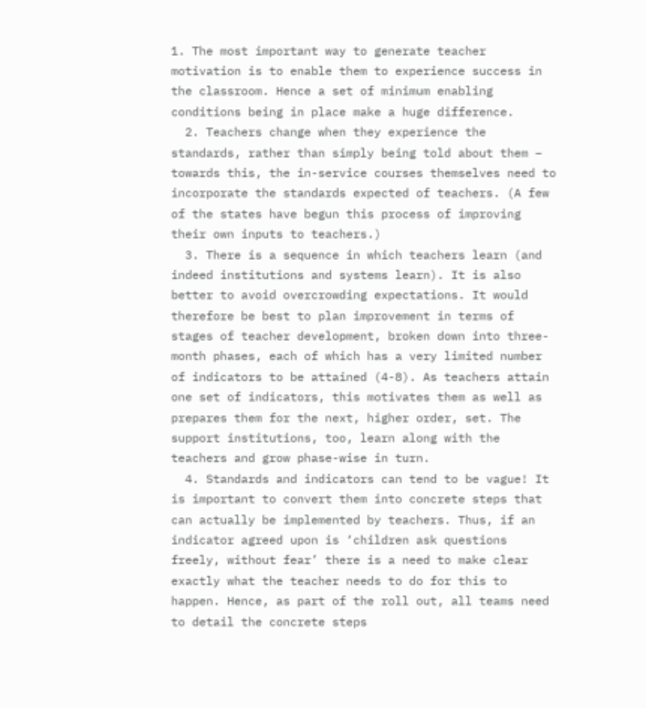1. The most important way to generate teacher motivation is to enable them to experience success in the classroom. Hence a set of minimum enabling conditions being in place make a huge difference.
  2. Teachers change when they experience the standards, rather than simply being told about them – towards this, the in-service courses themselves need to incorporate the standards expected of teachers. (A few of the states have begun this process of improving their own inputs to teachers.)
  3. There is a sequence in which teachers learn (and indeed institutions and systems learn). It is also better to avoid overcrowding expectations. It would therefore be best to plan improvement in terms of stages of teacher development, broken down into three-month phases, each of which has a very limited number of indicators to be attained (4-8). As teachers attain one set of indicators, this motivates them as well as prepares them for the next, higher order, set. The support institutions, too, learn along with the teachers and grow phase-wise in turn.
  4. Standards and indicators can tend to be vague! It is important to convert them into concrete steps that can actually be implemented by teachers. Thus, if an indicator agreed upon is ‘children ask questions freely, without fear’ there is a need to make clear exactly what the teacher needs to do for this to happen. Hence, as part of the roll out, all teams need to detail the concrete steps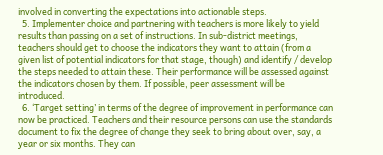involved in converting the expectations into actionable steps.
  5. Implementer choice and partnering with teachers is more likely to yield results than passing on a set of instructions. In sub-district meetings, teachers should get to choose the indicators they want to attain (from a given list of potential indicators for that stage, though) and identify / develop the steps needed to attain these. Their performance will be assessed against the indicators chosen by them. If possible, peer assessment will be introduced.
  6. ‘Target setting’ in terms of the degree of improvement in performance can now be practiced. Teachers and their resource persons can use the standards document to fix the degree of change they seek to bring about over, say, a year or six months. They can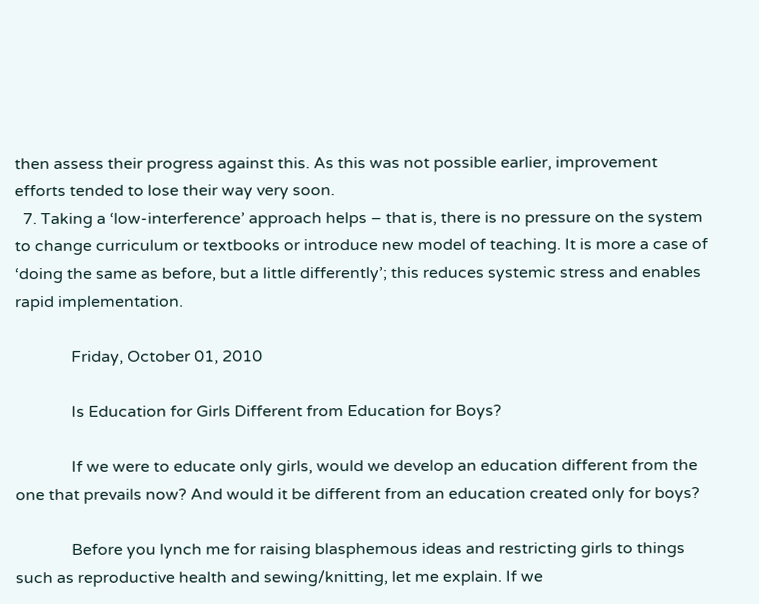then assess their progress against this. As this was not possible earlier, improvement efforts tended to lose their way very soon.
  7. Taking a ‘low-interference’ approach helps – that is, there is no pressure on the system to change curriculum or textbooks or introduce new model of teaching. It is more a case of ‘doing the same as before, but a little differently’; this reduces systemic stress and enables rapid implementation.

              Friday, October 01, 2010

              Is Education for Girls Different from Education for Boys?

              If we were to educate only girls, would we develop an education different from the one that prevails now? And would it be different from an education created only for boys?

              Before you lynch me for raising blasphemous ideas and restricting girls to things such as reproductive health and sewing/knitting, let me explain. If we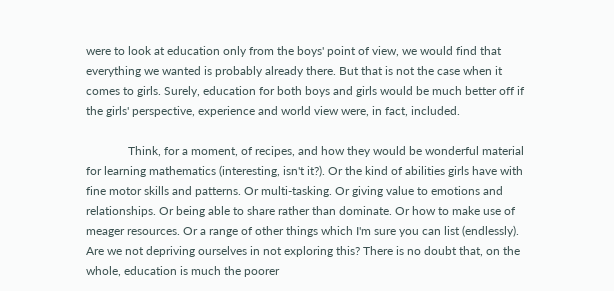were to look at education only from the boys' point of view, we would find that everything we wanted is probably already there. But that is not the case when it comes to girls. Surely, education for both boys and girls would be much better off if the girls' perspective, experience and world view were, in fact, included.

              Think, for a moment, of recipes, and how they would be wonderful material for learning mathematics (interesting, isn't it?). Or the kind of abilities girls have with fine motor skills and patterns. Or multi-tasking. Or giving value to emotions and relationships. Or being able to share rather than dominate. Or how to make use of meager resources. Or a range of other things which I'm sure you can list (endlessly). Are we not depriving ourselves in not exploring this? There is no doubt that, on the whole, education is much the poorer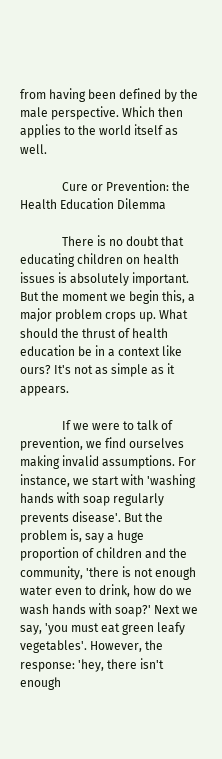from having been defined by the male perspective. Which then applies to the world itself as well.

              Cure or Prevention: the Health Education Dilemma

              There is no doubt that educating children on health issues is absolutely important. But the moment we begin this, a major problem crops up. What should the thrust of health education be in a context like ours? It's not as simple as it appears.

              If we were to talk of prevention, we find ourselves making invalid assumptions. For instance, we start with 'washing hands with soap regularly prevents disease'. But the problem is, say a huge proportion of children and the community, 'there is not enough water even to drink, how do we wash hands with soap?' Next we say, 'you must eat green leafy vegetables'. However, the response: 'hey, there isn't enough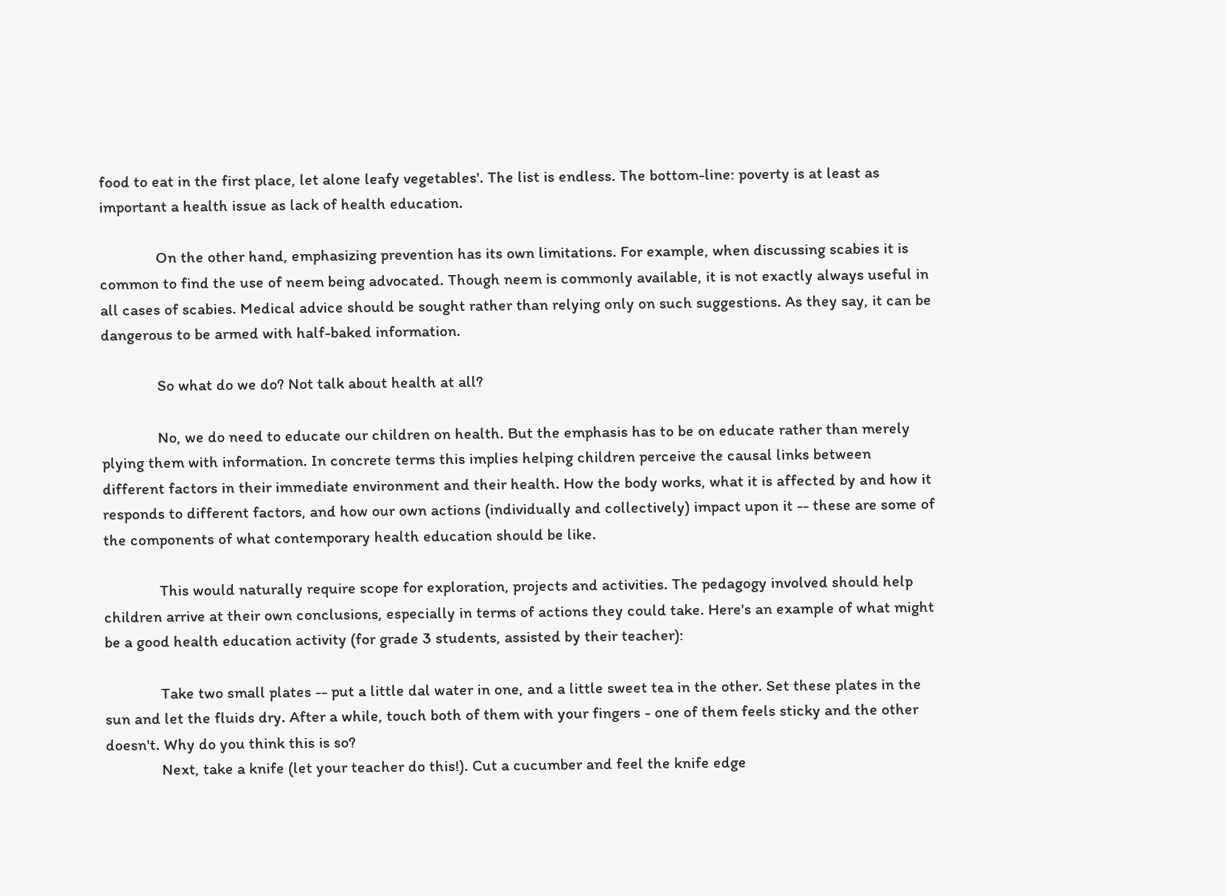food to eat in the first place, let alone leafy vegetables'. The list is endless. The bottom-line: poverty is at least as important a health issue as lack of health education.

              On the other hand, emphasizing prevention has its own limitations. For example, when discussing scabies it is common to find the use of neem being advocated. Though neem is commonly available, it is not exactly always useful in all cases of scabies. Medical advice should be sought rather than relying only on such suggestions. As they say, it can be dangerous to be armed with half-baked information.

              So what do we do? Not talk about health at all?

              No, we do need to educate our children on health. But the emphasis has to be on educate rather than merely plying them with information. In concrete terms this implies helping children perceive the causal links between different factors in their immediate environment and their health. How the body works, what it is affected by and how it responds to different factors, and how our own actions (individually and collectively) impact upon it -- these are some of the components of what contemporary health education should be like.

              This would naturally require scope for exploration, projects and activities. The pedagogy involved should help children arrive at their own conclusions, especially in terms of actions they could take. Here's an example of what might be a good health education activity (for grade 3 students, assisted by their teacher):

              Take two small plates -- put a little dal water in one, and a little sweet tea in the other. Set these plates in the sun and let the fluids dry. After a while, touch both of them with your fingers - one of them feels sticky and the other doesn't. Why do you think this is so?
              Next, take a knife (let your teacher do this!). Cut a cucumber and feel the knife edge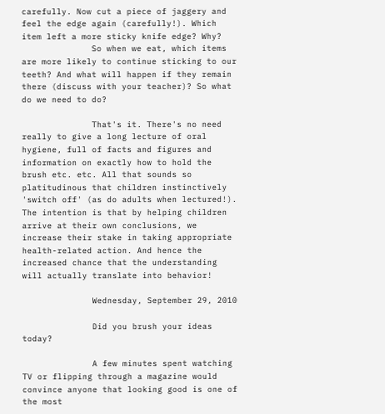carefully. Now cut a piece of jaggery and feel the edge again (carefully!). Which item left a more sticky knife edge? Why?
              So when we eat, which items are more likely to continue sticking to our teeth? And what will happen if they remain there (discuss with your teacher)? So what do we need to do?

              That's it. There's no need really to give a long lecture of oral hygiene, full of facts and figures and information on exactly how to hold the brush etc. etc. All that sounds so platitudinous that children instinctively 'switch off' (as do adults when lectured!). The intention is that by helping children arrive at their own conclusions, we increase their stake in taking appropriate health-related action. And hence the increased chance that the understanding will actually translate into behavior!

              Wednesday, September 29, 2010

              Did you brush your ideas today?

              A few minutes spent watching TV or flipping through a magazine would convince anyone that looking good is one of the most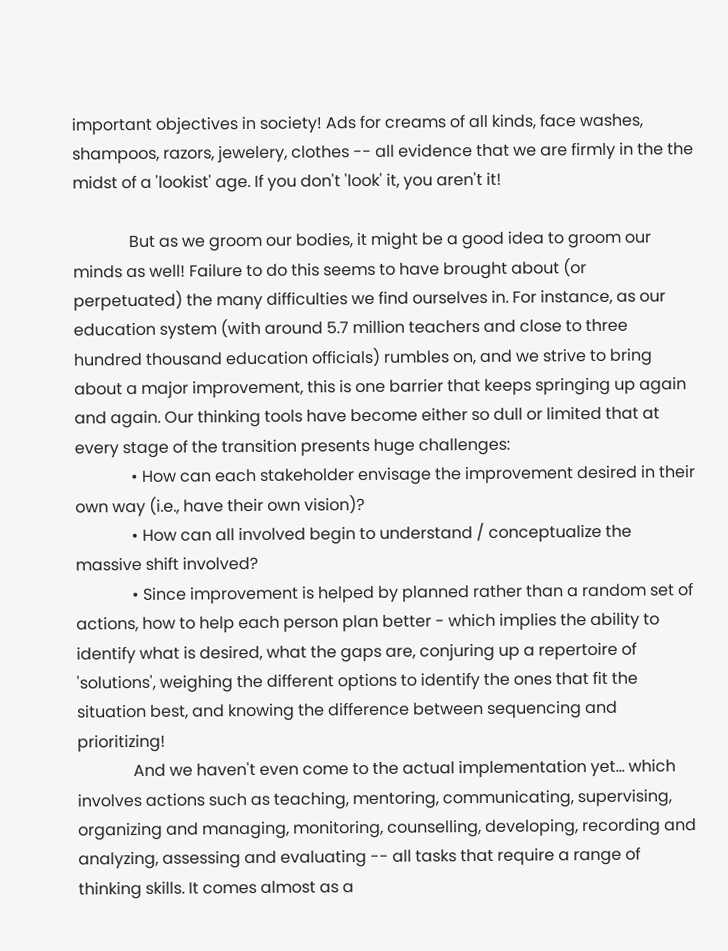important objectives in society! Ads for creams of all kinds, face washes, shampoos, razors, jewelery, clothes -- all evidence that we are firmly in the the midst of a 'lookist' age. If you don't 'look' it, you aren't it!

              But as we groom our bodies, it might be a good idea to groom our minds as well! Failure to do this seems to have brought about (or perpetuated) the many difficulties we find ourselves in. For instance, as our education system (with around 5.7 million teachers and close to three hundred thousand education officials) rumbles on, and we strive to bring about a major improvement, this is one barrier that keeps springing up again and again. Our thinking tools have become either so dull or limited that at every stage of the transition presents huge challenges:
              • How can each stakeholder envisage the improvement desired in their own way (i.e., have their own vision)?
              • How can all involved begin to understand / conceptualize the massive shift involved?
              • Since improvement is helped by planned rather than a random set of actions, how to help each person plan better - which implies the ability to identify what is desired, what the gaps are, conjuring up a repertoire of 'solutions', weighing the different options to identify the ones that fit the situation best, and knowing the difference between sequencing and prioritizing!
              And we haven't even come to the actual implementation yet... which involves actions such as teaching, mentoring, communicating, supervising, organizing and managing, monitoring, counselling, developing, recording and analyzing, assessing and evaluating -- all tasks that require a range of thinking skills. It comes almost as a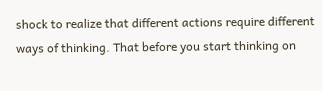shock to realize that different actions require different ways of thinking. That before you start thinking on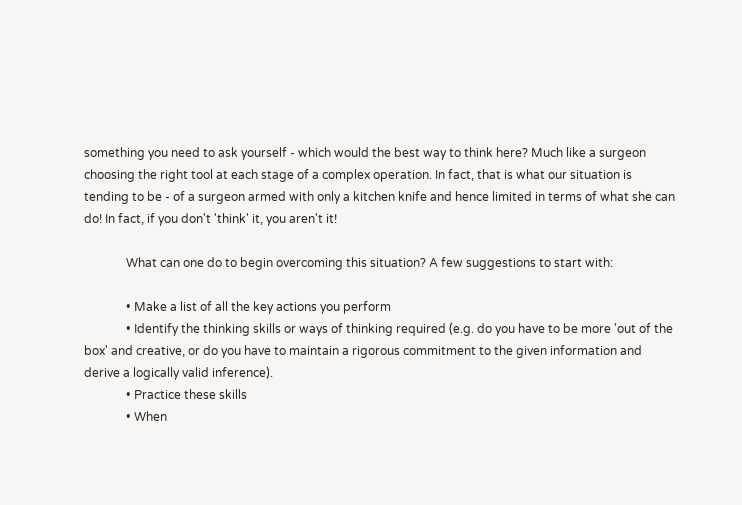something you need to ask yourself - which would the best way to think here? Much like a surgeon choosing the right tool at each stage of a complex operation. In fact, that is what our situation is tending to be - of a surgeon armed with only a kitchen knife and hence limited in terms of what she can do! In fact, if you don't 'think' it, you aren't it!

              What can one do to begin overcoming this situation? A few suggestions to start with:

              • Make a list of all the key actions you perform
              • Identify the thinking skills or ways of thinking required (e.g. do you have to be more 'out of the box' and creative, or do you have to maintain a rigorous commitment to the given information and derive a logically valid inference).
              • Practice these skills
              • When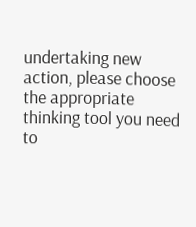undertaking new action, please choose the appropriate thinking tool you need to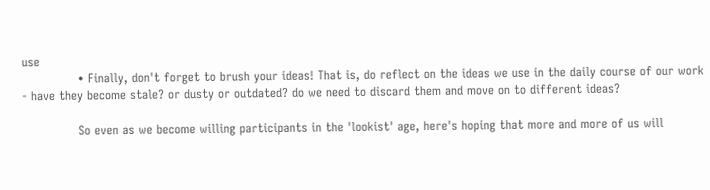use
              • Finally, don't forget to brush your ideas! That is, do reflect on the ideas we use in the daily course of our work - have they become stale? or dusty or outdated? do we need to discard them and move on to different ideas?

              So even as we become willing participants in the 'lookist' age, here's hoping that more and more of us will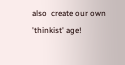also  create our own 'thinkist' age!